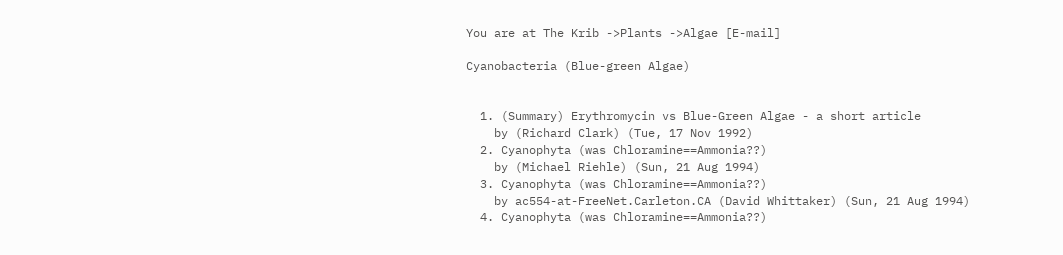You are at The Krib ->Plants ->Algae [E-mail]

Cyanobacteria (Blue-green Algae)


  1. (Summary) Erythromycin vs Blue-Green Algae - a short article
    by (Richard Clark) (Tue, 17 Nov 1992)
  2. Cyanophyta (was Chloramine==Ammonia??)
    by (Michael Riehle) (Sun, 21 Aug 1994)
  3. Cyanophyta (was Chloramine==Ammonia??)
    by ac554-at-FreeNet.Carleton.CA (David Whittaker) (Sun, 21 Aug 1994)
  4. Cyanophyta (was Chloramine==Ammonia??)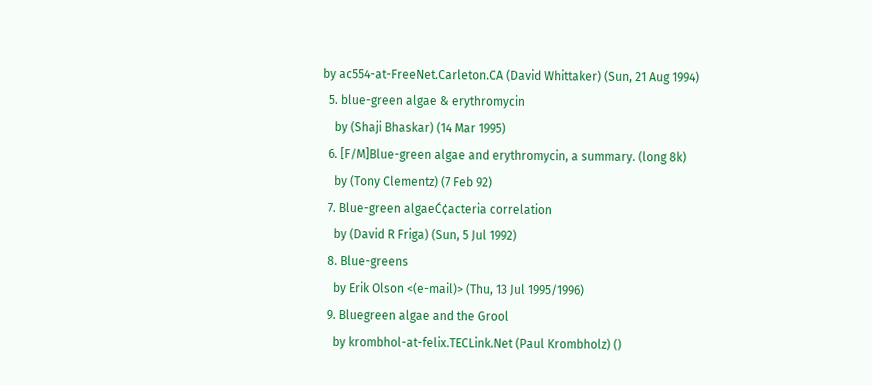by ac554-at-FreeNet.Carleton.CA (David Whittaker) (Sun, 21 Aug 1994)
  5. blue-green algae & erythromycin
    by (Shaji Bhaskar) (14 Mar 1995)
  6. [F/M]Blue-green algae and erythromycin, a summary. (long 8k)
    by (Tony Clementz) (7 Feb 92)
  7. Blue-green algaeĆ¢acteria correlation
    by (David R Friga) (Sun, 5 Jul 1992)
  8. Blue-greens
    by Erik Olson <(e-mail)> (Thu, 13 Jul 1995/1996)
  9. Bluegreen algae and the Grool
    by krombhol-at-felix.TECLink.Net (Paul Krombholz) ()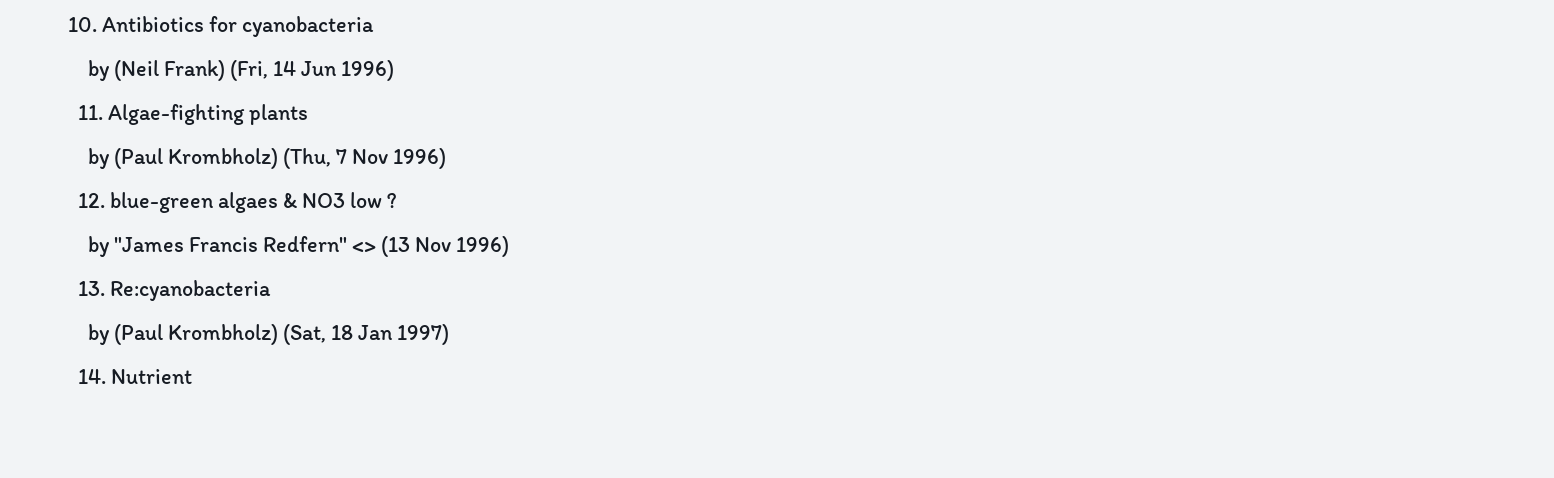10. Antibiotics for cyanobacteria
    by (Neil Frank) (Fri, 14 Jun 1996)
  11. Algae-fighting plants
    by (Paul Krombholz) (Thu, 7 Nov 1996)
  12. blue-green algaes & NO3 low ?
    by "James Francis Redfern" <> (13 Nov 1996)
  13. Re:cyanobacteria
    by (Paul Krombholz) (Sat, 18 Jan 1997)
  14. Nutrient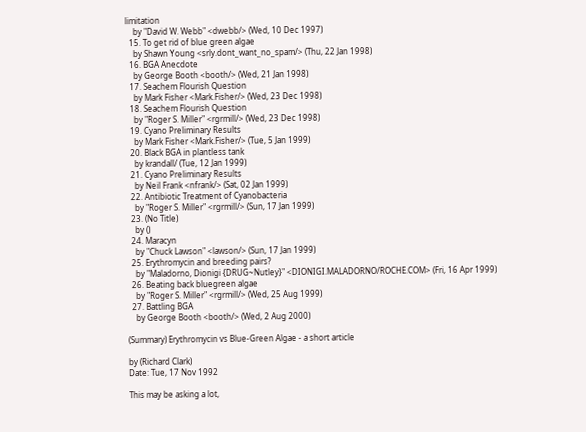limitation
    by "David W. Webb" <dwebb/> (Wed, 10 Dec 1997)
  15. To get rid of blue green algae
    by Shawn Young <srly.dont_want_no_spam/> (Thu, 22 Jan 1998)
  16. BGA Anecdote
    by George Booth <booth/> (Wed, 21 Jan 1998)
  17. Seachem Flourish Question
    by Mark Fisher <Mark.Fisher/> (Wed, 23 Dec 1998)
  18. Seachem Flourish Question
    by "Roger S. Miller" <rgrmill/> (Wed, 23 Dec 1998)
  19. Cyano Preliminary Results
    by Mark Fisher <Mark.Fisher/> (Tue, 5 Jan 1999)
  20. Black BGA in plantless tank
    by krandall/ (Tue, 12 Jan 1999)
  21. Cyano Preliminary Results
    by Neil Frank <nfrank/> (Sat, 02 Jan 1999)
  22. Antibiotic Treatment of Cyanobacteria
    by "Roger S. Miller" <rgrmill/> (Sun, 17 Jan 1999)
  23. (No Title)
    by ()
  24. Maracyn
    by "Chuck Lawson" <lawson/> (Sun, 17 Jan 1999)
  25. Erythromycin and breeding pairs?
    by "Maladorno, Dionigi {DRUG~Nutley}" <DIONIGI.MALADORNO/ROCHE.COM> (Fri, 16 Apr 1999)
  26. Beating back bluegreen algae
    by "Roger S. Miller" <rgrmill/> (Wed, 25 Aug 1999)
  27. Battling BGA
    by George Booth <booth/> (Wed, 2 Aug 2000)

(Summary) Erythromycin vs Blue-Green Algae - a short article

by (Richard Clark)
Date: Tue, 17 Nov 1992

This may be asking a lot,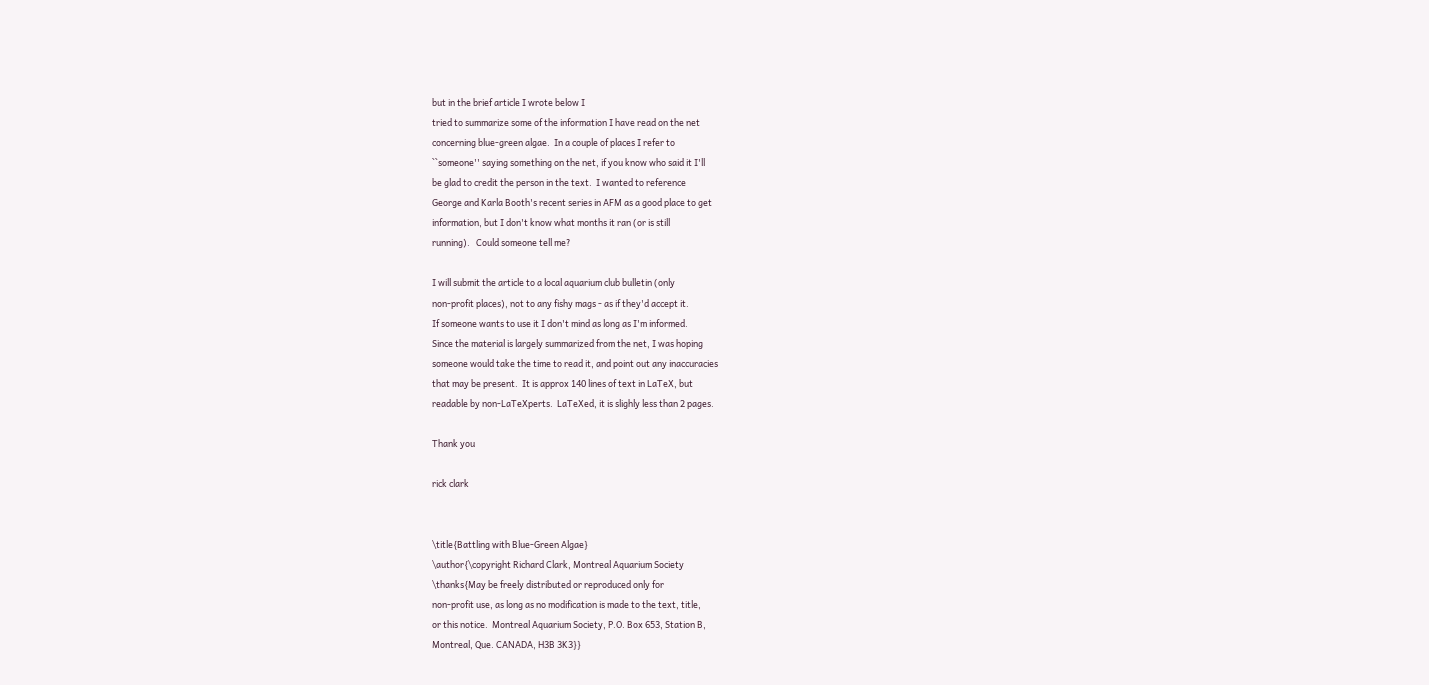but in the brief article I wrote below I
tried to summarize some of the information I have read on the net
concerning blue-green algae.  In a couple of places I refer to
``someone'' saying something on the net, if you know who said it I'll
be glad to credit the person in the text.  I wanted to reference
George and Karla Booth's recent series in AFM as a good place to get
information, but I don't know what months it ran (or is still
running).   Could someone tell me?

I will submit the article to a local aquarium club bulletin (only
non-profit places), not to any fishy mags - as if they'd accept it.
If someone wants to use it I don't mind as long as I'm informed.
Since the material is largely summarized from the net, I was hoping
someone would take the time to read it, and point out any inaccuracies
that may be present.  It is approx 140 lines of text in LaTeX, but
readable by non-LaTeXperts.  LaTeXed, it is slighly less than 2 pages.

Thank you

rick clark


\title{Battling with Blue-Green Algae}
\author{\copyright Richard Clark, Montreal Aquarium Society
\thanks{May be freely distributed or reproduced only for
non-profit use, as long as no modification is made to the text, title,
or this notice.  Montreal Aquarium Society, P.O. Box 653, Station B,
Montreal, Que. CANADA, H3B 3K3}}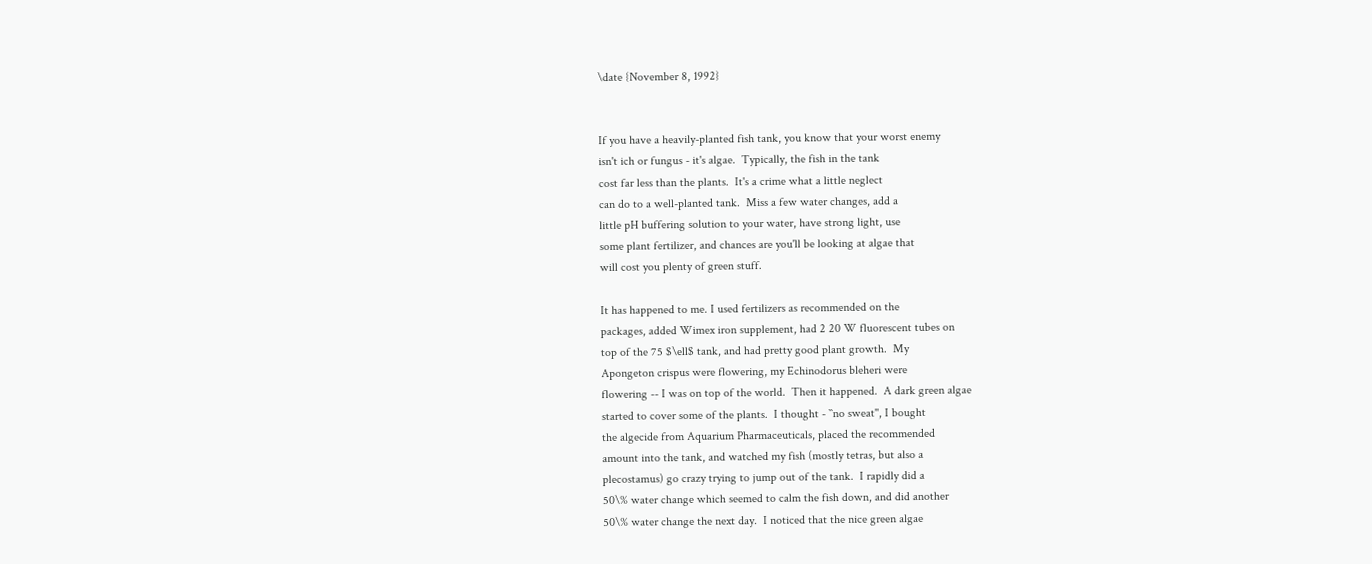\date {November 8, 1992}


If you have a heavily-planted fish tank, you know that your worst enemy
isn't ich or fungus - it's algae.  Typically, the fish in the tank
cost far less than the plants.  It's a crime what a little neglect
can do to a well-planted tank.  Miss a few water changes, add a
little pH buffering solution to your water, have strong light, use
some plant fertilizer, and chances are you'll be looking at algae that
will cost you plenty of green stuff.

It has happened to me. I used fertilizers as recommended on the
packages, added Wimex iron supplement, had 2 20 W fluorescent tubes on
top of the 75 $\ell$ tank, and had pretty good plant growth.  My
Apongeton crispus were flowering, my Echinodorus bleheri were
flowering -- I was on top of the world.  Then it happened.  A dark green algae
started to cover some of the plants.  I thought - ``no sweat'', I bought
the algecide from Aquarium Pharmaceuticals, placed the recommended
amount into the tank, and watched my fish (mostly tetras, but also a
plecostamus) go crazy trying to jump out of the tank.  I rapidly did a
50\% water change which seemed to calm the fish down, and did another
50\% water change the next day.  I noticed that the nice green algae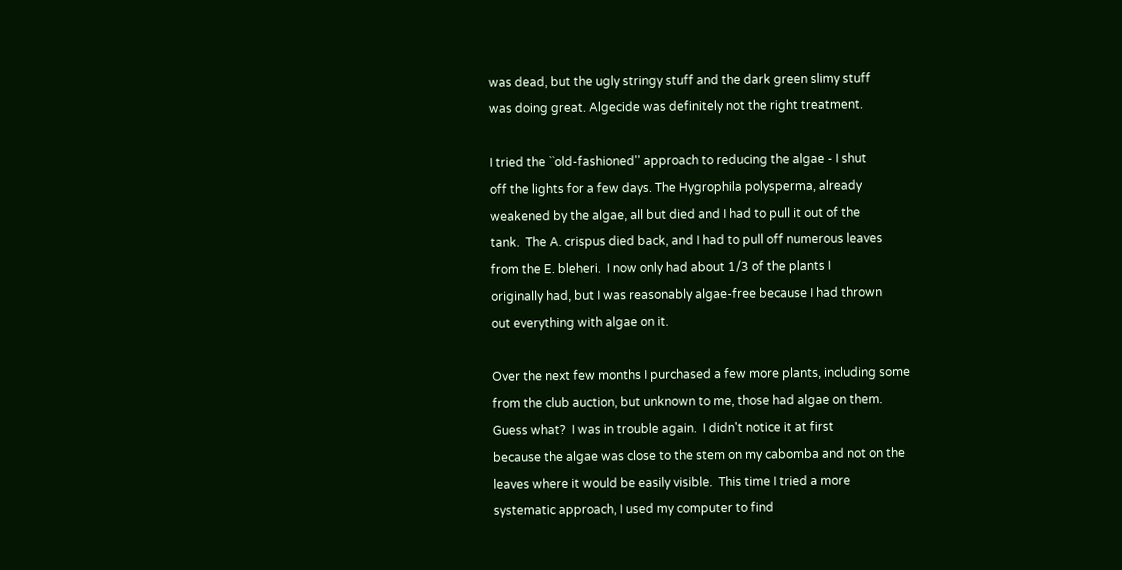was dead, but the ugly stringy stuff and the dark green slimy stuff
was doing great. Algecide was definitely not the right treatment.

I tried the ``old-fashioned'' approach to reducing the algae - I shut
off the lights for a few days. The Hygrophila polysperma, already
weakened by the algae, all but died and I had to pull it out of the
tank.  The A. crispus died back, and I had to pull off numerous leaves
from the E. bleheri.  I now only had about 1/3 of the plants I
originally had, but I was reasonably algae-free because I had thrown
out everything with algae on it.

Over the next few months I purchased a few more plants, including some
from the club auction, but unknown to me, those had algae on them.
Guess what?  I was in trouble again.  I didn't notice it at first
because the algae was close to the stem on my cabomba and not on the
leaves where it would be easily visible.  This time I tried a more
systematic approach, I used my computer to find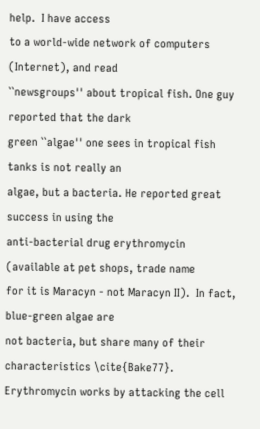help.  I have access
to a world-wide network of computers (Internet), and read
``newsgroups'' about tropical fish. One guy reported that the dark
green ``algae'' one sees in tropical fish tanks is not really an
algae, but a bacteria. He reported great success in using the
anti-bacterial drug erythromycin (available at pet shops, trade name
for it is Maracyn - not Maracyn II).  In fact, blue-green algae are
not bacteria, but share many of their characteristics \cite{Bake77}.
Erythromycin works by attacking the cell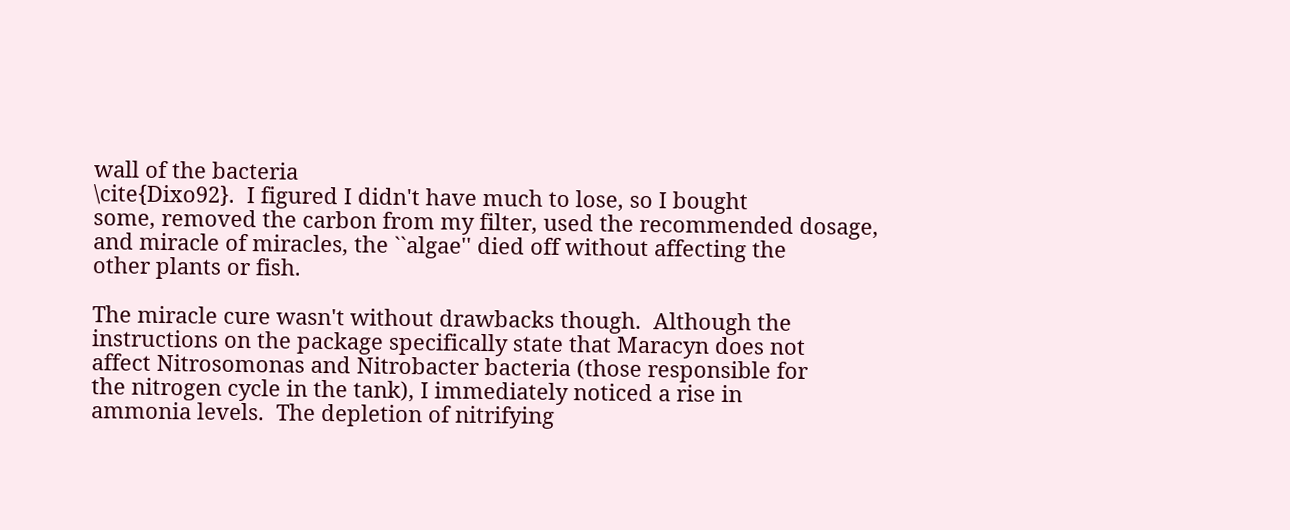wall of the bacteria
\cite{Dixo92}.  I figured I didn't have much to lose, so I bought
some, removed the carbon from my filter, used the recommended dosage,
and miracle of miracles, the ``algae'' died off without affecting the
other plants or fish.

The miracle cure wasn't without drawbacks though.  Although the
instructions on the package specifically state that Maracyn does not
affect Nitrosomonas and Nitrobacter bacteria (those responsible for
the nitrogen cycle in the tank), I immediately noticed a rise in
ammonia levels.  The depletion of nitrifying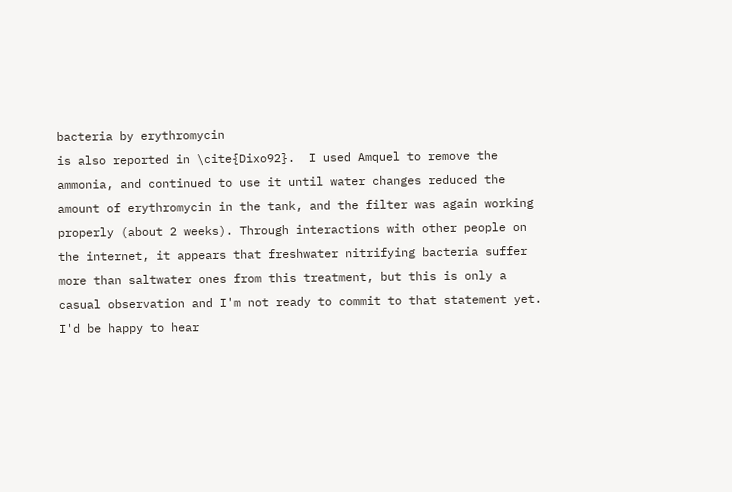bacteria by erythromycin
is also reported in \cite{Dixo92}.  I used Amquel to remove the
ammonia, and continued to use it until water changes reduced the
amount of erythromycin in the tank, and the filter was again working
properly (about 2 weeks). Through interactions with other people on
the internet, it appears that freshwater nitrifying bacteria suffer
more than saltwater ones from this treatment, but this is only a
casual observation and I'm not ready to commit to that statement yet.
I'd be happy to hear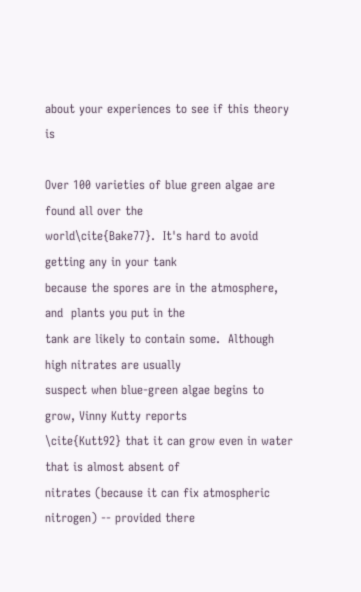about your experiences to see if this theory is

Over 100 varieties of blue green algae are found all over the
world\cite{Bake77}.  It's hard to avoid getting any in your tank
because the spores are in the atmosphere, and  plants you put in the
tank are likely to contain some.  Although high nitrates are usually
suspect when blue-green algae begins to grow, Vinny Kutty reports
\cite{Kutt92} that it can grow even in water that is almost absent of
nitrates (because it can fix atmospheric nitrogen) -- provided there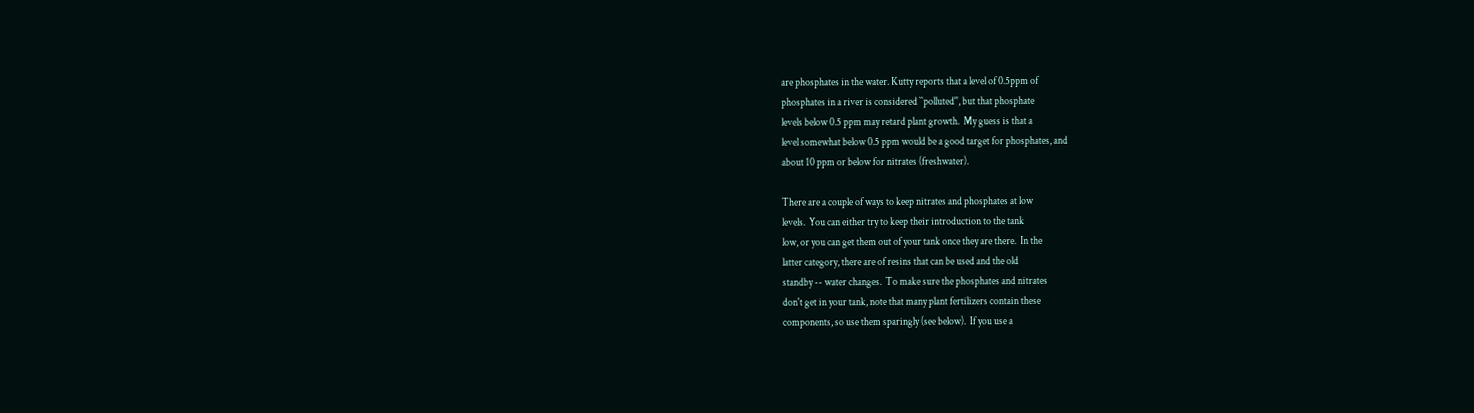are phosphates in the water. Kutty reports that a level of 0.5ppm of
phosphates in a river is considered ``polluted'', but that phosphate
levels below 0.5 ppm may retard plant growth.  My guess is that a
level somewhat below 0.5 ppm would be a good target for phosphates, and
about 10 ppm or below for nitrates (freshwater).

There are a couple of ways to keep nitrates and phosphates at low
levels.  You can either try to keep their introduction to the tank
low, or you can get them out of your tank once they are there.  In the
latter category, there are of resins that can be used and the old
standby -- water changes.  To make sure the phosphates and nitrates
don't get in your tank, note that many plant fertilizers contain these
components, so use them sparingly (see below).  If you use a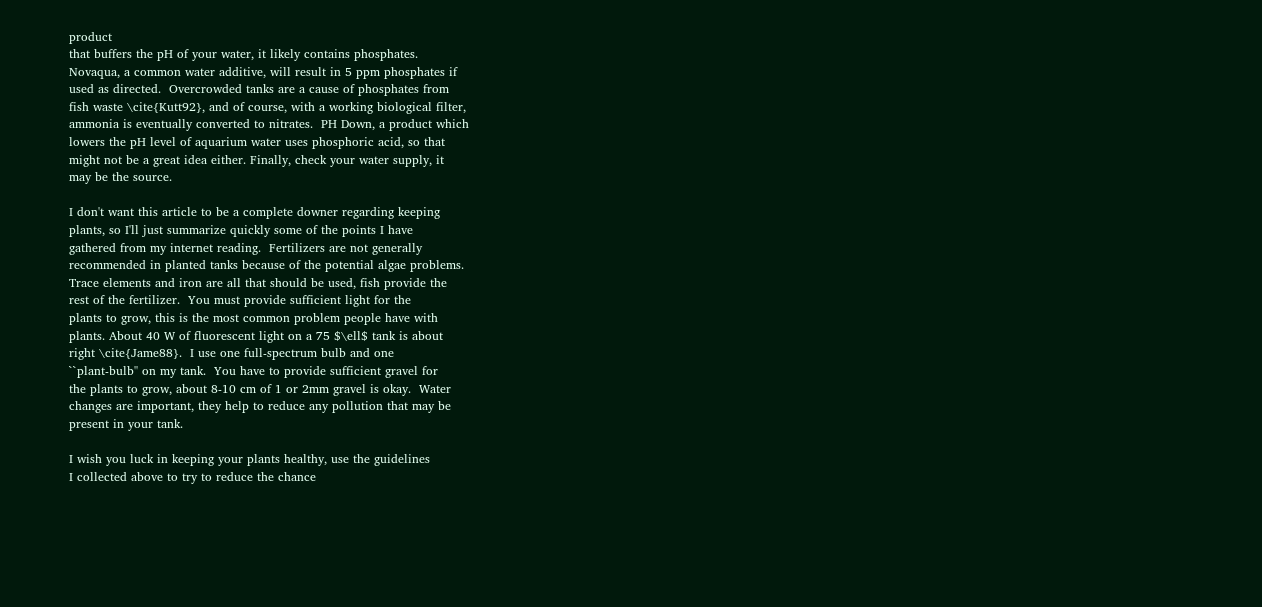product
that buffers the pH of your water, it likely contains phosphates.
Novaqua, a common water additive, will result in 5 ppm phosphates if
used as directed.  Overcrowded tanks are a cause of phosphates from
fish waste \cite{Kutt92}, and of course, with a working biological filter,
ammonia is eventually converted to nitrates.  PH Down, a product which
lowers the pH level of aquarium water uses phosphoric acid, so that
might not be a great idea either. Finally, check your water supply, it
may be the source.

I don't want this article to be a complete downer regarding keeping
plants, so I'll just summarize quickly some of the points I have
gathered from my internet reading.  Fertilizers are not generally
recommended in planted tanks because of the potential algae problems.
Trace elements and iron are all that should be used, fish provide the
rest of the fertilizer.  You must provide sufficient light for the
plants to grow, this is the most common problem people have with
plants. About 40 W of fluorescent light on a 75 $\ell$ tank is about
right \cite{Jame88}.  I use one full-spectrum bulb and one
``plant-bulb'' on my tank.  You have to provide sufficient gravel for
the plants to grow, about 8-10 cm of 1 or 2mm gravel is okay.  Water
changes are important, they help to reduce any pollution that may be
present in your tank.

I wish you luck in keeping your plants healthy, use the guidelines
I collected above to try to reduce the chance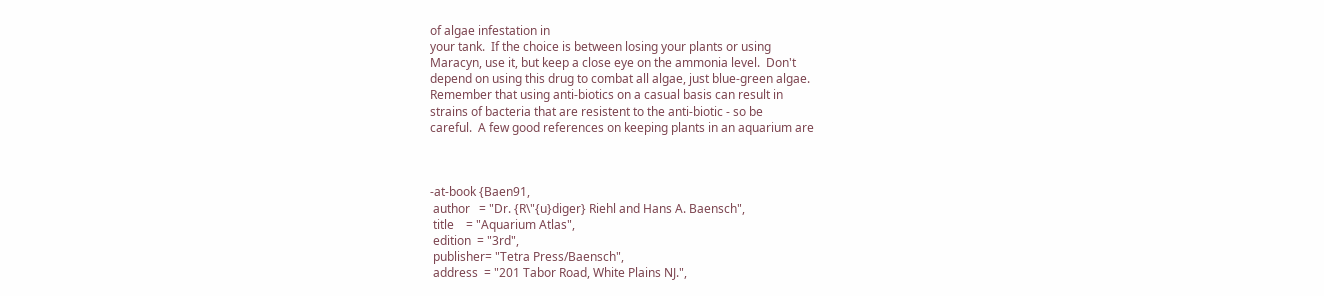of algae infestation in
your tank.  If the choice is between losing your plants or using
Maracyn, use it, but keep a close eye on the ammonia level.  Don't
depend on using this drug to combat all algae, just blue-green algae.
Remember that using anti-biotics on a casual basis can result in
strains of bacteria that are resistent to the anti-biotic - so be
careful.  A few good references on keeping plants in an aquarium are



-at-book {Baen91,
 author   = "Dr. {R\"{u}diger} Riehl and Hans A. Baensch",
 title    = "Aquarium Atlas",
 edition  = "3rd",
 publisher= "Tetra Press/Baensch",
 address  = "201 Tabor Road, White Plains NJ.",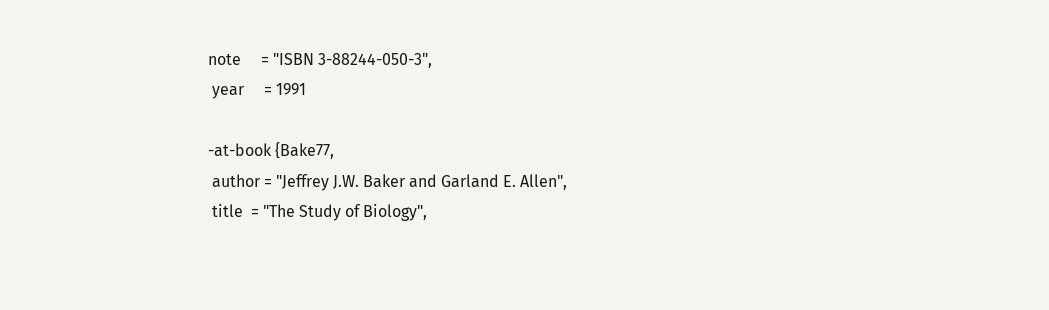note     = "ISBN 3-88244-050-3",
 year     = 1991

-at-book {Bake77,
 author = "Jeffrey J.W. Baker and Garland E. Allen",
 title  = "The Study of Biology",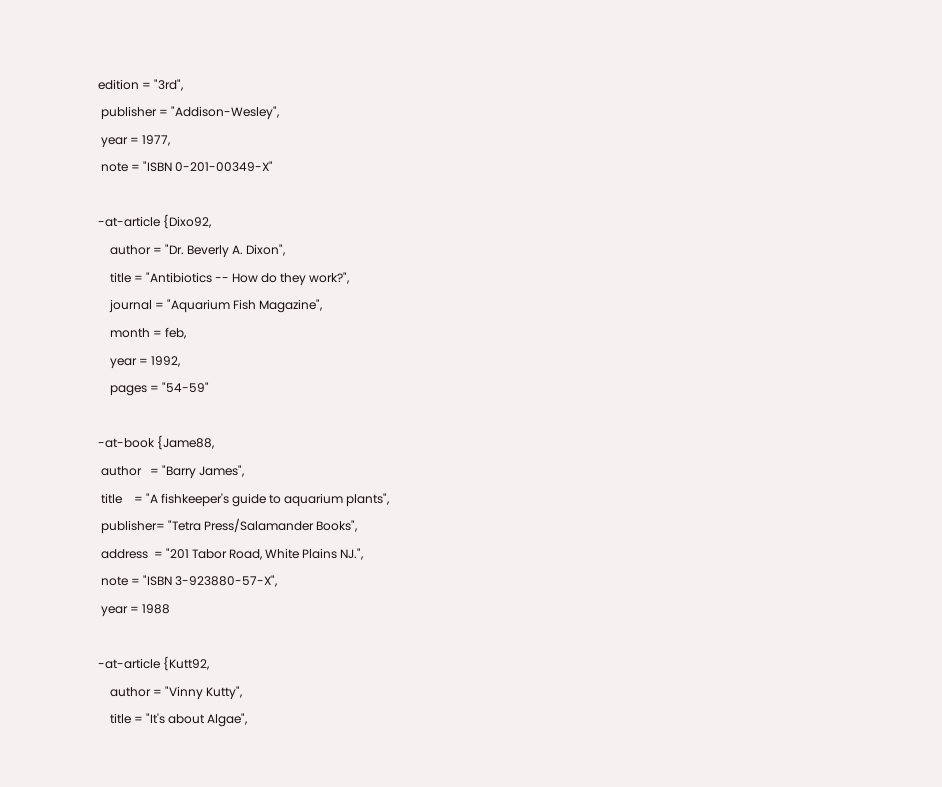edition = "3rd",
 publisher = "Addison-Wesley",
 year = 1977,
 note = "ISBN 0-201-00349-X"

-at-article {Dixo92,
    author = "Dr. Beverly A. Dixon",
    title = "Antibiotics -- How do they work?",
    journal = "Aquarium Fish Magazine",
    month = feb,
    year = 1992,
    pages = "54-59"

-at-book {Jame88,
 author   = "Barry James",
 title    = "A fishkeeper's guide to aquarium plants",
 publisher= "Tetra Press/Salamander Books",
 address  = "201 Tabor Road, White Plains NJ.",
 note = "ISBN 3-923880-57-X",
 year = 1988

-at-article {Kutt92,
    author = "Vinny Kutty",
    title = "It's about Algae",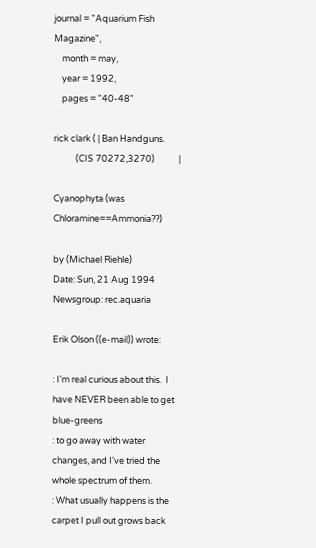journal = "Aquarium Fish Magazine",
    month = may,
    year = 1992,
    pages = "40-48"

rick clark ( | Ban Handguns.
           (CIS 70272,3270)            |

Cyanophyta (was Chloramine==Ammonia??)

by (Michael Riehle)
Date: Sun, 21 Aug 1994
Newsgroup: rec.aquaria

Erik Olson ((e-mail)) wrote:

: I'm real curious about this.  I have NEVER been able to get blue-greens
: to go away with water changes, and I've tried the whole spectrum of them.
: What usually happens is the carpet I pull out grows back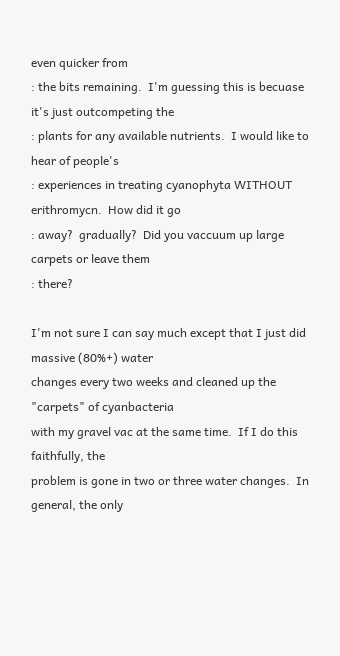even quicker from
: the bits remaining.  I'm guessing this is becuase it's just outcompeting the
: plants for any available nutrients.  I would like to hear of people's
: experiences in treating cyanophyta WITHOUT erithromycn.  How did it go
: away?  gradually?  Did you vaccuum up large carpets or leave them
: there?

I'm not sure I can say much except that I just did massive (80%+) water
changes every two weeks and cleaned up the "carpets" of cyanbacteria
with my gravel vac at the same time.  If I do this faithfully, the
problem is gone in two or three water changes.  In general, the only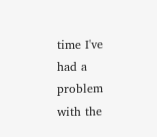time I've had a problem with the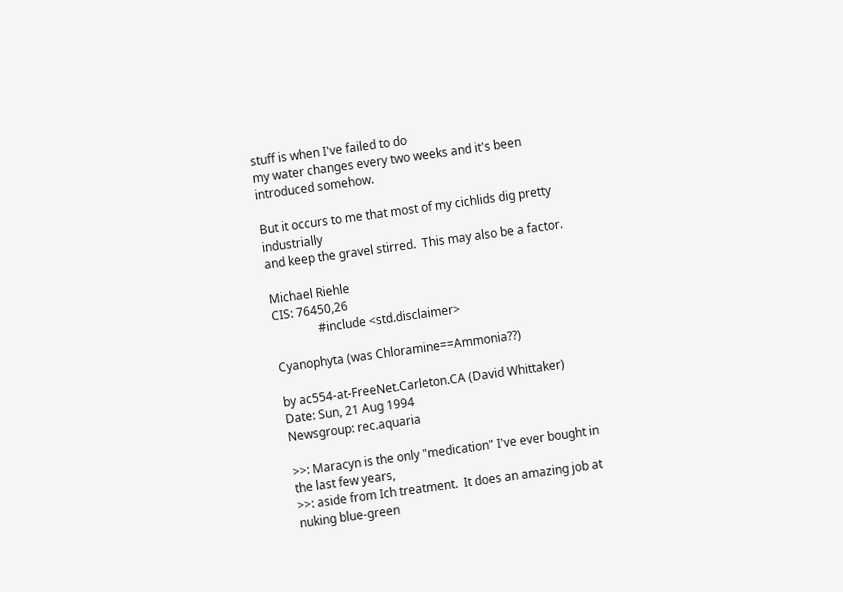stuff is when I've failed to do
my water changes every two weeks and it's been introduced somehow.

But it occurs to me that most of my cichlids dig pretty industrially
and keep the gravel stirred.  This may also be a factor.

Michael Riehle
CIS: 76450,26
               #include <std.disclaimer>

Cyanophyta (was Chloramine==Ammonia??)

by ac554-at-FreeNet.Carleton.CA (David Whittaker)
Date: Sun, 21 Aug 1994
Newsgroup: rec.aquaria

>>: Maracyn is the only "medication" I've ever bought in the last few years,
>>: aside from Ich treatment.  It does an amazing job at nuking blue-green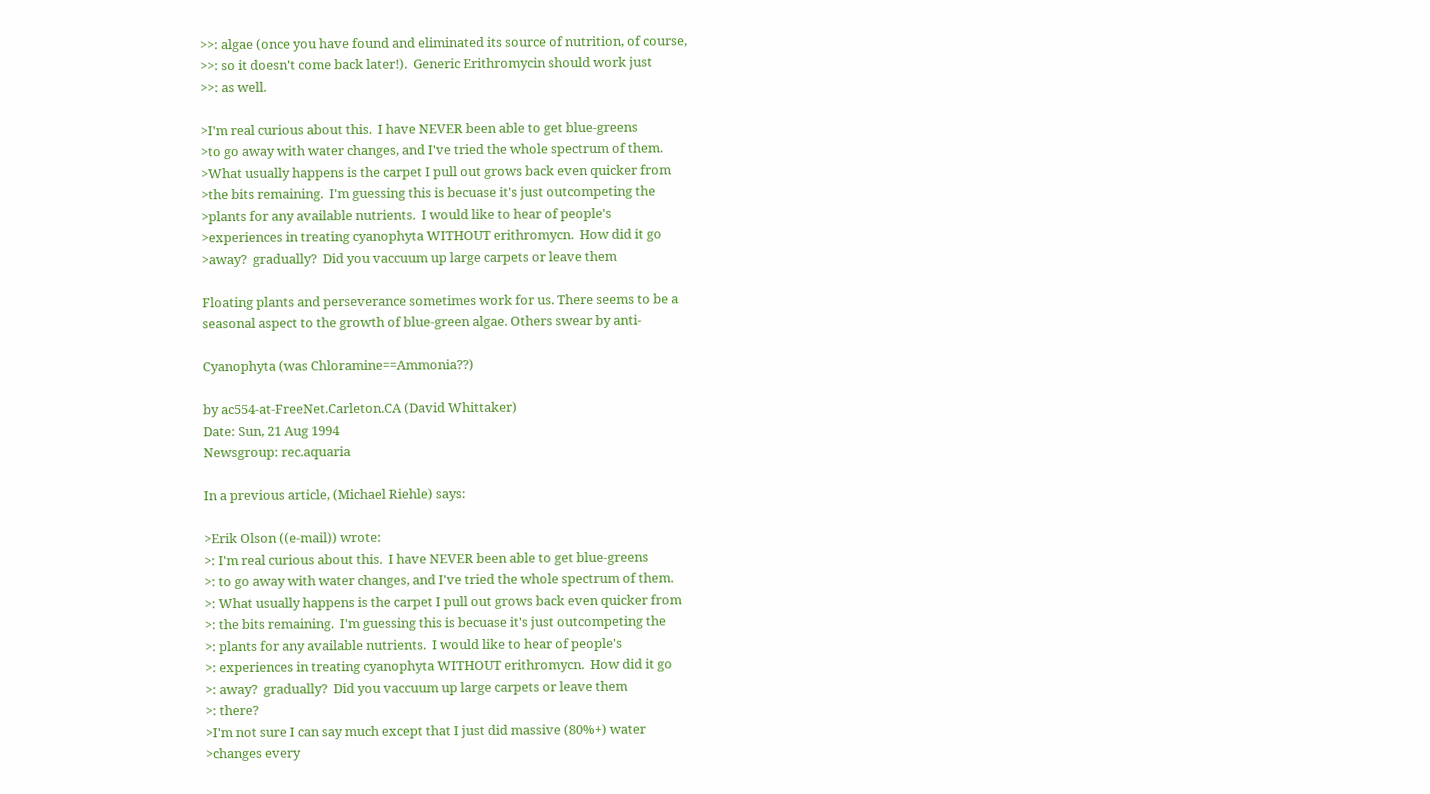>>: algae (once you have found and eliminated its source of nutrition, of course,
>>: so it doesn't come back later!).  Generic Erithromycin should work just
>>: as well.

>I'm real curious about this.  I have NEVER been able to get blue-greens
>to go away with water changes, and I've tried the whole spectrum of them.
>What usually happens is the carpet I pull out grows back even quicker from
>the bits remaining.  I'm guessing this is becuase it's just outcompeting the
>plants for any available nutrients.  I would like to hear of people's
>experiences in treating cyanophyta WITHOUT erithromycn.  How did it go
>away?  gradually?  Did you vaccuum up large carpets or leave them

Floating plants and perseverance sometimes work for us. There seems to be a
seasonal aspect to the growth of blue-green algae. Others swear by anti-

Cyanophyta (was Chloramine==Ammonia??)

by ac554-at-FreeNet.Carleton.CA (David Whittaker)
Date: Sun, 21 Aug 1994
Newsgroup: rec.aquaria

In a previous article, (Michael Riehle) says:

>Erik Olson ((e-mail)) wrote:
>: I'm real curious about this.  I have NEVER been able to get blue-greens
>: to go away with water changes, and I've tried the whole spectrum of them.
>: What usually happens is the carpet I pull out grows back even quicker from
>: the bits remaining.  I'm guessing this is becuase it's just outcompeting the
>: plants for any available nutrients.  I would like to hear of people's
>: experiences in treating cyanophyta WITHOUT erithromycn.  How did it go
>: away?  gradually?  Did you vaccuum up large carpets or leave them
>: there?
>I'm not sure I can say much except that I just did massive (80%+) water
>changes every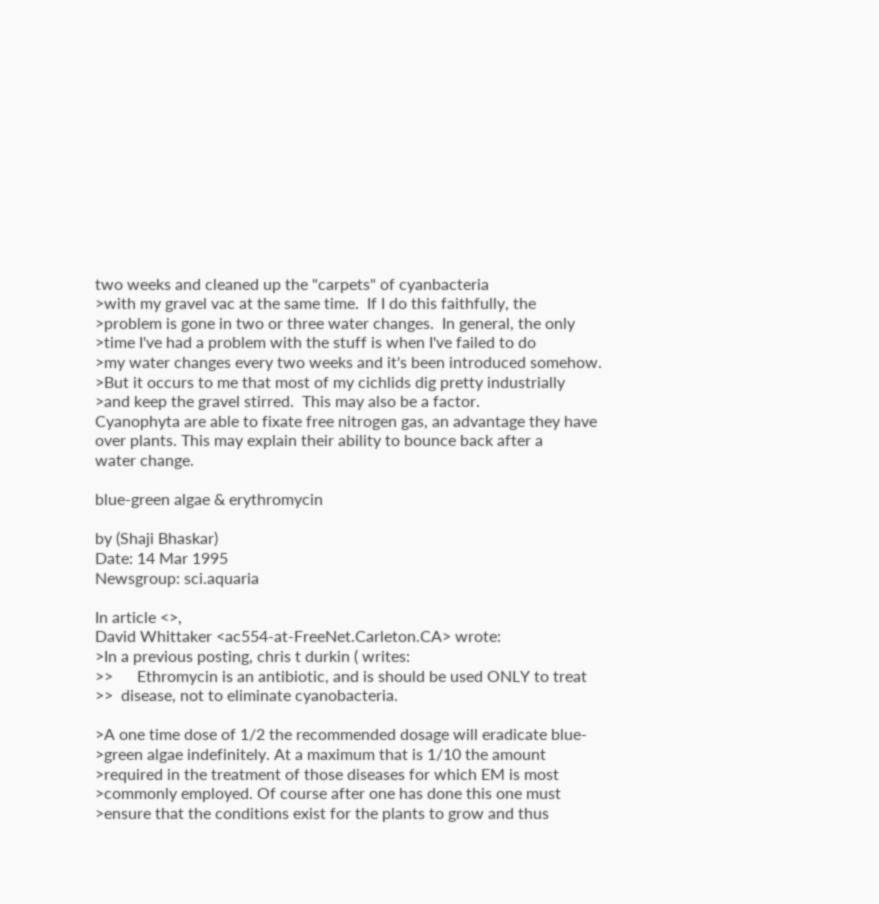two weeks and cleaned up the "carpets" of cyanbacteria
>with my gravel vac at the same time.  If I do this faithfully, the
>problem is gone in two or three water changes.  In general, the only
>time I've had a problem with the stuff is when I've failed to do
>my water changes every two weeks and it's been introduced somehow.
>But it occurs to me that most of my cichlids dig pretty industrially
>and keep the gravel stirred.  This may also be a factor.
Cyanophyta are able to fixate free nitrogen gas, an advantage they have
over plants. This may explain their ability to bounce back after a
water change.

blue-green algae & erythromycin

by (Shaji Bhaskar)
Date: 14 Mar 1995
Newsgroup: sci.aquaria

In article <>,
David Whittaker <ac554-at-FreeNet.Carleton.CA> wrote:
>In a previous posting, chris t durkin ( writes:
>>      Ethromycin is an antibiotic, and is should be used ONLY to treat
>>  disease, not to eliminate cyanobacteria.

>A one time dose of 1/2 the recommended dosage will eradicate blue-
>green algae indefinitely. At a maximum that is 1/10 the amount
>required in the treatment of those diseases for which EM is most
>commonly employed. Of course after one has done this one must
>ensure that the conditions exist for the plants to grow and thus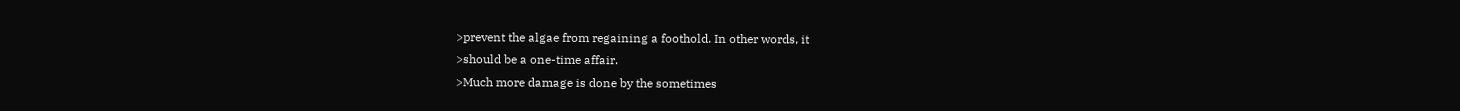>prevent the algae from regaining a foothold. In other words, it
>should be a one-time affair.
>Much more damage is done by the sometimes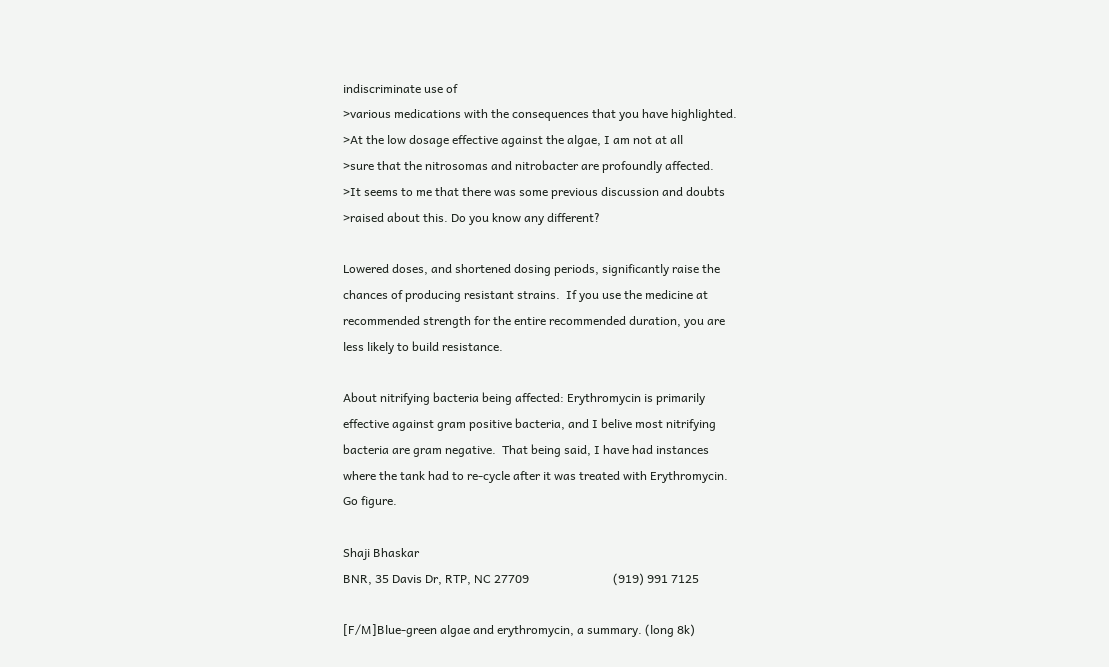indiscriminate use of
>various medications with the consequences that you have highlighted.
>At the low dosage effective against the algae, I am not at all
>sure that the nitrosomas and nitrobacter are profoundly affected.
>It seems to me that there was some previous discussion and doubts
>raised about this. Do you know any different?

Lowered doses, and shortened dosing periods, significantly raise the
chances of producing resistant strains.  If you use the medicine at
recommended strength for the entire recommended duration, you are
less likely to build resistance.

About nitrifying bacteria being affected: Erythromycin is primarily
effective against gram positive bacteria, and I belive most nitrifying
bacteria are gram negative.  That being said, I have had instances
where the tank had to re-cycle after it was treated with Erythromycin.
Go figure.

Shaji Bhaskar
BNR, 35 Davis Dr, RTP, NC 27709                            (919) 991 7125

[F/M]Blue-green algae and erythromycin, a summary. (long 8k)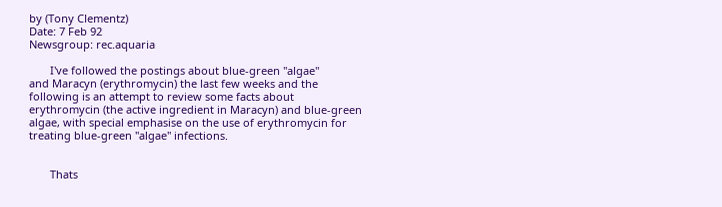by (Tony Clementz)
Date: 7 Feb 92
Newsgroup: rec.aquaria

       I've followed the postings about blue-green "algae"
and Maracyn (erythromycin) the last few weeks and the
following is an attempt to review some facts about
erythromycin (the active ingredient in Maracyn) and blue-green
algae, with special emphasise on the use of erythromycin for
treating blue-green "algae" infections.


       Thats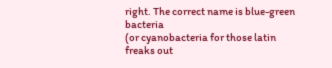right. The correct name is blue-green bacteria
(or cyanobacteria for those latin freaks out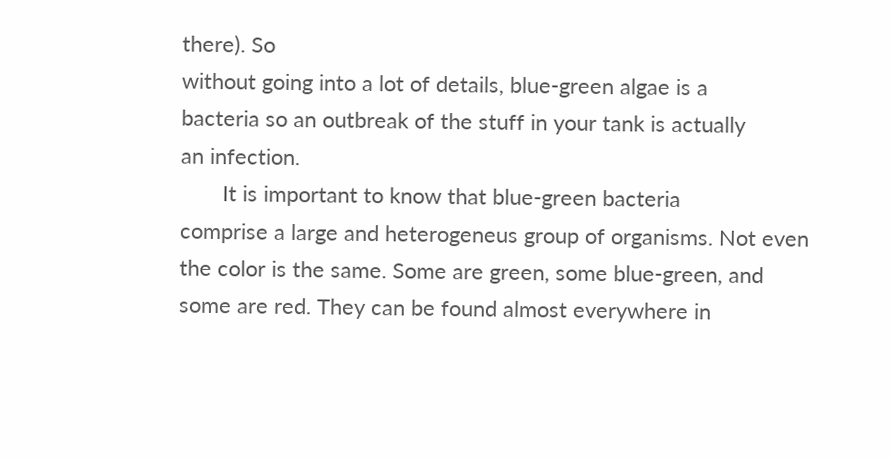there). So
without going into a lot of details, blue-green algae is a
bacteria so an outbreak of the stuff in your tank is actually
an infection.
       It is important to know that blue-green bacteria
comprise a large and heterogeneus group of organisms. Not even
the color is the same. Some are green, some blue-green, and
some are red. They can be found almost everywhere in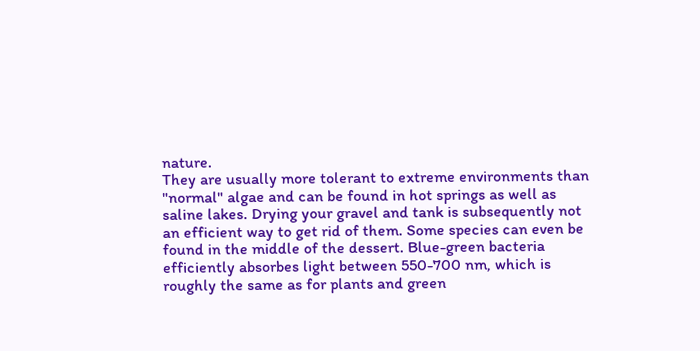nature.
They are usually more tolerant to extreme environments than
"normal" algae and can be found in hot springs as well as
saline lakes. Drying your gravel and tank is subsequently not
an efficient way to get rid of them. Some species can even be
found in the middle of the dessert. Blue-green bacteria
efficiently absorbes light between 550-700 nm, which is
roughly the same as for plants and green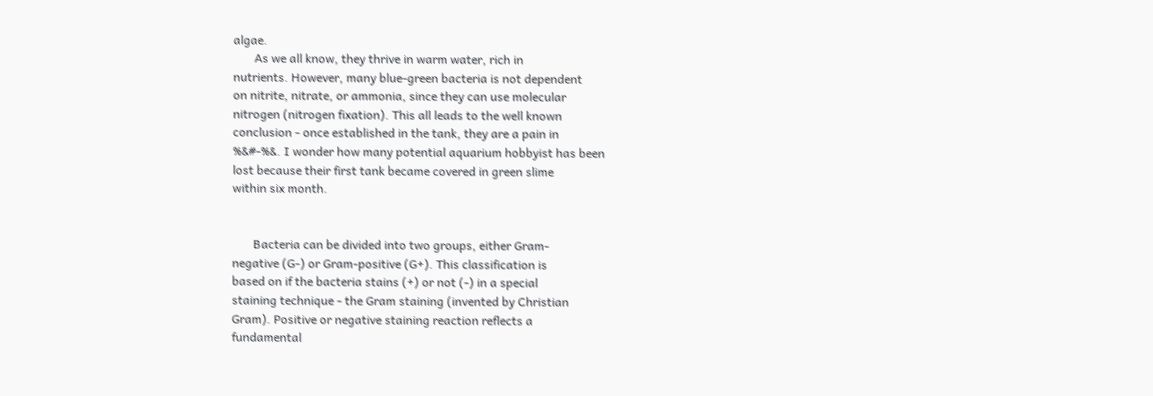algae.
       As we all know, they thrive in warm water, rich in
nutrients. However, many blue-green bacteria is not dependent
on nitrite, nitrate, or ammonia, since they can use molecular
nitrogen (nitrogen fixation). This all leads to the well known
conclusion - once established in the tank, they are a pain in
%&#-%&. I wonder how many potential aquarium hobbyist has been
lost because their first tank became covered in green slime
within six month.


       Bacteria can be divided into two groups, either Gram-
negative (G-) or Gram-positive (G+). This classification is
based on if the bacteria stains (+) or not (-) in a special
staining technique - the Gram staining (invented by Christian
Gram). Positive or negative staining reaction reflects a
fundamental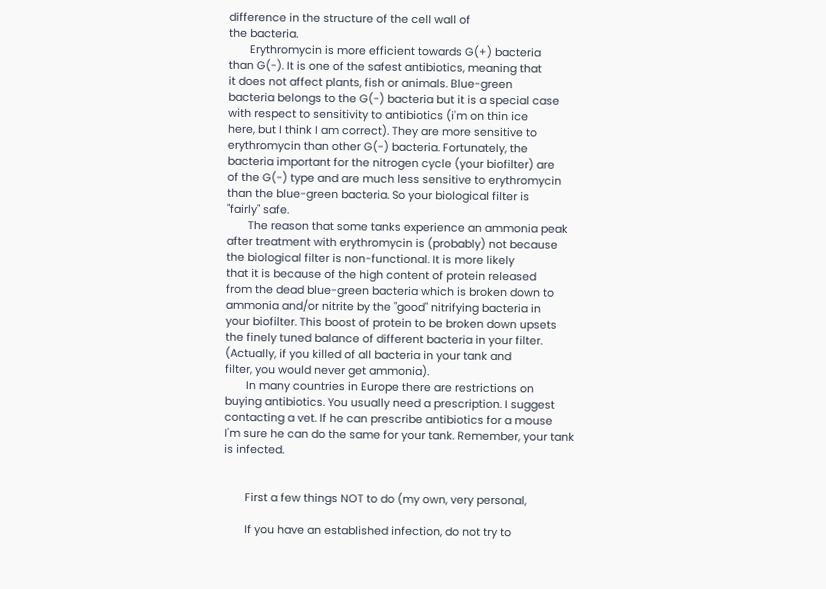difference in the structure of the cell wall of
the bacteria.
       Erythromycin is more efficient towards G(+) bacteria
than G(-). It is one of the safest antibiotics, meaning that
it does not affect plants, fish or animals. Blue-green
bacteria belongs to the G(-) bacteria but it is a special case
with respect to sensitivity to antibiotics (i'm on thin ice
here, but I think I am correct). They are more sensitive to
erythromycin than other G(-) bacteria. Fortunately, the
bacteria important for the nitrogen cycle (your biofilter) are
of the G(-) type and are much less sensitive to erythromycin
than the blue-green bacteria. So your biological filter is
"fairly" safe.
       The reason that some tanks experience an ammonia peak
after treatment with erythromycin is (probably) not because
the biological filter is non-functional. It is more likely
that it is because of the high content of protein released
from the dead blue-green bacteria which is broken down to
ammonia and/or nitrite by the "good" nitrifying bacteria in
your biofilter. This boost of protein to be broken down upsets
the finely tuned balance of different bacteria in your filter.
(Actually, if you killed of all bacteria in your tank and
filter, you would never get ammonia).
       In many countries in Europe there are restrictions on
buying antibiotics. You usually need a prescription. I suggest
contacting a vet. If he can prescribe antibiotics for a mouse
I'm sure he can do the same for your tank. Remember, your tank
is infected.


       First a few things NOT to do (my own, very personal,

       If you have an established infection, do not try to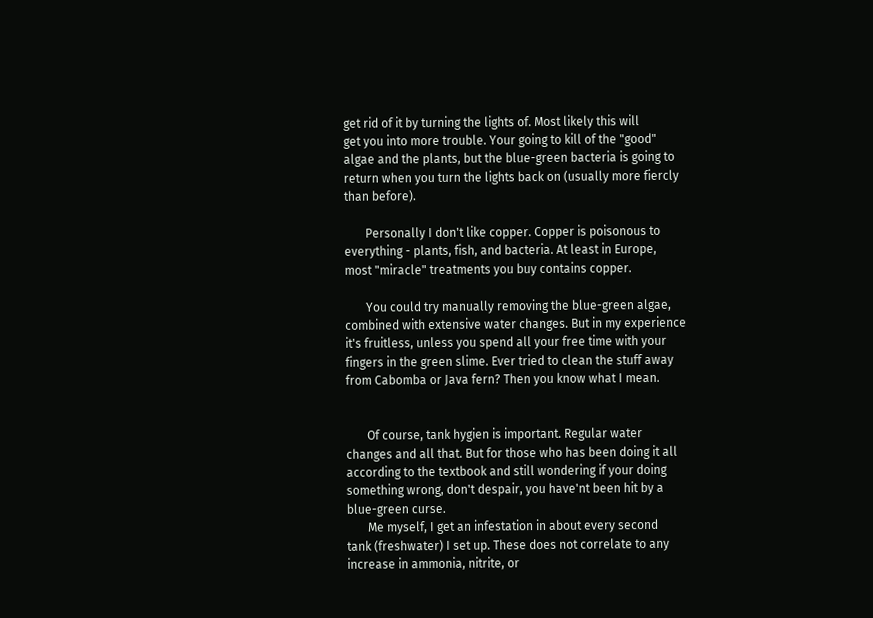get rid of it by turning the lights of. Most likely this will
get you into more trouble. Your going to kill of the "good"
algae and the plants, but the blue-green bacteria is going to
return when you turn the lights back on (usually more fiercly
than before).

       Personally I don't like copper. Copper is poisonous to
everything - plants, fish, and bacteria. At least in Europe,
most "miracle" treatments you buy contains copper.

       You could try manually removing the blue-green algae,
combined with extensive water changes. But in my experience
it's fruitless, unless you spend all your free time with your
fingers in the green slime. Ever tried to clean the stuff away
from Cabomba or Java fern? Then you know what I mean.


       Of course, tank hygien is important. Regular water
changes and all that. But for those who has been doing it all
according to the textbook and still wondering if your doing
something wrong, don't despair, you have'nt been hit by a
blue-green curse.
       Me myself, I get an infestation in about every second
tank (freshwater) I set up. These does not correlate to any
increase in ammonia, nitrite, or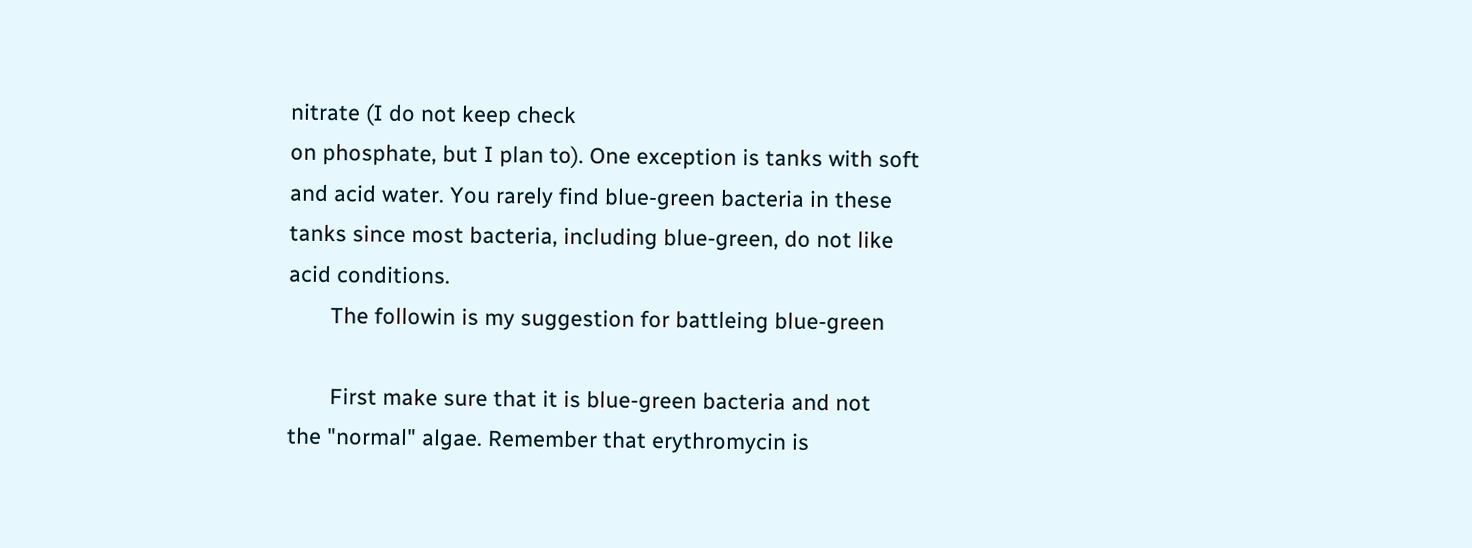nitrate (I do not keep check
on phosphate, but I plan to). One exception is tanks with soft
and acid water. You rarely find blue-green bacteria in these
tanks since most bacteria, including blue-green, do not like
acid conditions.
       The followin is my suggestion for battleing blue-green

       First make sure that it is blue-green bacteria and not
the "normal" algae. Remember that erythromycin is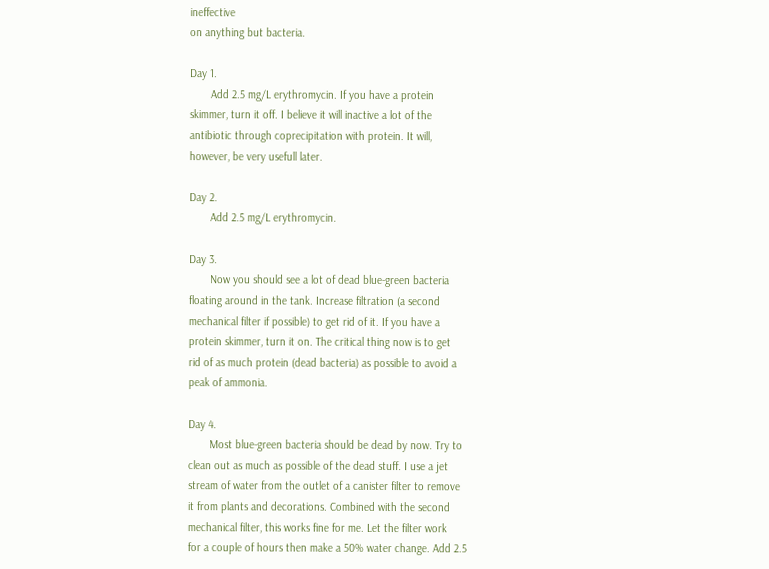ineffective
on anything but bacteria.

Day 1.
       Add 2.5 mg/L erythromycin. If you have a protein
skimmer, turn it off. I believe it will inactive a lot of the
antibiotic through coprecipitation with protein. It will,
however, be very usefull later.

Day 2.
       Add 2.5 mg/L erythromycin.

Day 3.
       Now you should see a lot of dead blue-green bacteria
floating around in the tank. Increase filtration (a second
mechanical filter if possible) to get rid of it. If you have a
protein skimmer, turn it on. The critical thing now is to get
rid of as much protein (dead bacteria) as possible to avoid a
peak of ammonia.

Day 4.
       Most blue-green bacteria should be dead by now. Try to
clean out as much as possible of the dead stuff. I use a jet
stream of water from the outlet of a canister filter to remove
it from plants and decorations. Combined with the second
mechanical filter, this works fine for me. Let the filter work
for a couple of hours then make a 50% water change. Add 2.5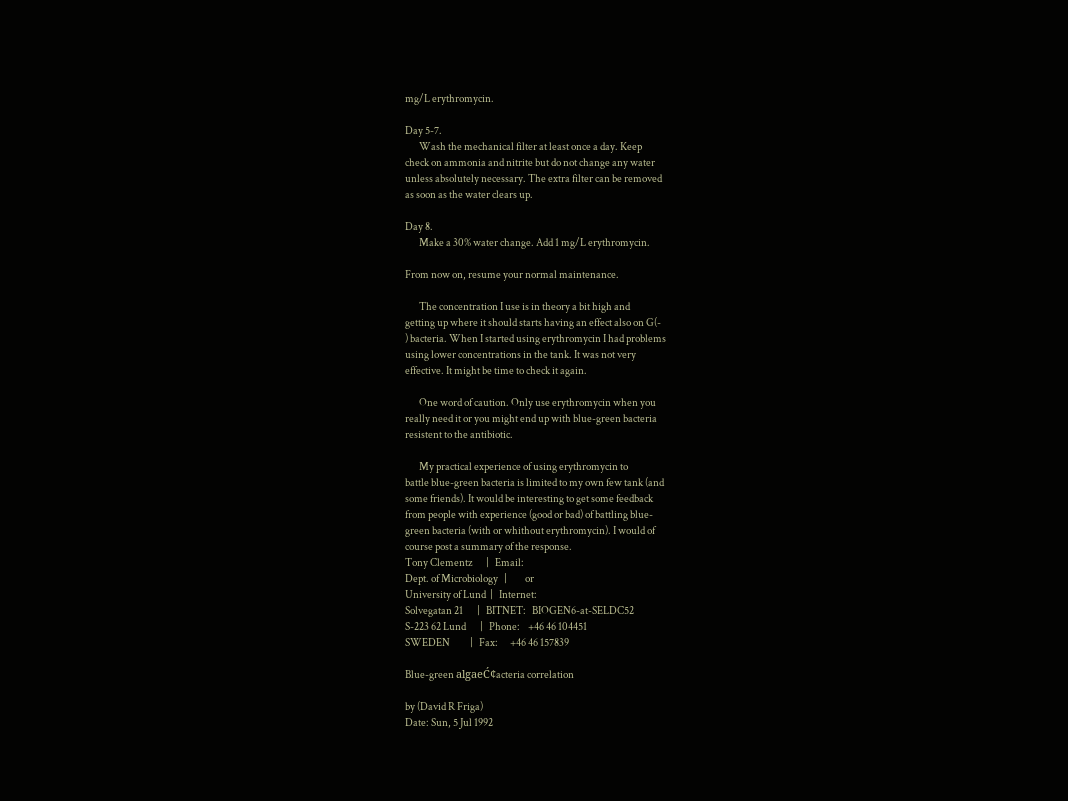mg/L erythromycin.

Day 5-7.
       Wash the mechanical filter at least once a day. Keep
check on ammonia and nitrite but do not change any water
unless absolutely necessary. The extra filter can be removed
as soon as the water clears up.

Day 8.
       Make a 30% water change. Add 1 mg/L erythromycin.

From now on, resume your normal maintenance.

       The concentration I use is in theory a bit high and
getting up where it should starts having an effect also on G(-
) bacteria. When I started using erythromycin I had problems
using lower concentrations in the tank. It was not very
effective. It might be time to check it again.

       One word of caution. Only use erythromycin when you
really need it or you might end up with blue-green bacteria
resistent to the antibiotic.

       My practical experience of using erythromycin to
battle blue-green bacteria is limited to my own few tank (and
some friends). It would be interesting to get some feedback
from people with experience (good or bad) of battling blue-
green bacteria (with or whithout erythromycin). I would of
course post a summary of the response.
Tony Clementz       |   Email:
Dept. of Microbiology   |         or
University of Lund  |   Internet:
Solvegatan 21       |   BITNET:   BIOGEN6-at-SELDC52
S-223 62 Lund       |   Phone:    +46 46 104451
SWEDEN          |   Fax:      +46 46 157839

Blue-green algaeĆ¢acteria correlation

by (David R Friga)
Date: Sun, 5 Jul 1992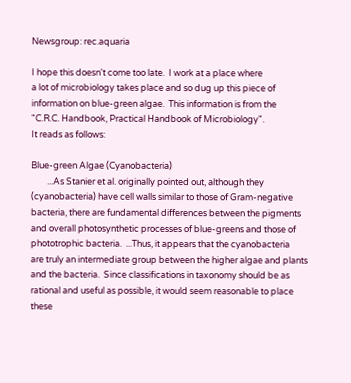Newsgroup: rec.aquaria

I hope this doesn't come too late.  I work at a place where
a lot of microbiology takes place and so dug up this piece of
information on blue-green algae.  This information is from the
"C.R.C. Handbook, Practical Handbook of Microbiology".
It reads as follows:

Blue-green Algae (Cyanobacteria)
        ...As Stanier et al. originally pointed out, although they
(cyanobacteria) have cell walls similar to those of Gram-negative
bacteria, there are fundamental differences between the pigments
and overall photosynthetic processes of blue-greens and those of
phototrophic bacteria.  ...Thus, it appears that the cyanobacteria
are truly an intermediate group between the higher algae and plants
and the bacteria.  Since classifications in taxonomy should be as
rational and useful as possible, it would seem reasonable to place
these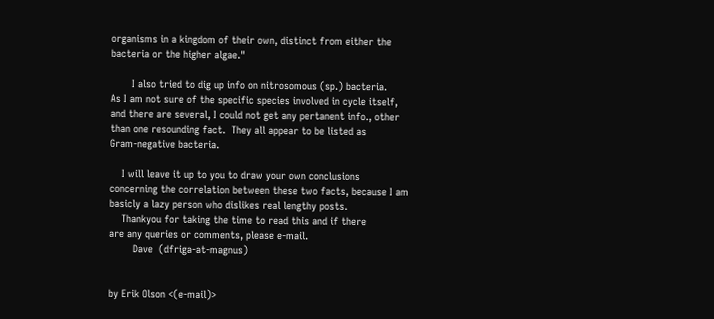organisms in a kingdom of their own, distinct from either the
bacteria or the higher algae."

       I also tried to dig up info on nitrosomous (sp.) bacteria.
As I am not sure of the specific species involved in cycle itself,
and there are several, I could not get any pertanent info., other
than one resounding fact.  They all appear to be listed as
Gram-negative bacteria.

    I will leave it up to you to draw your own conclusions
concerning the correlation between these two facts, because I am
basicly a lazy person who dislikes real lengthy posts.
    Thankyou for taking the time to read this and if there
are any queries or comments, please e-mail.
        Dave  (dfriga-at-magnus)


by Erik Olson <(e-mail)>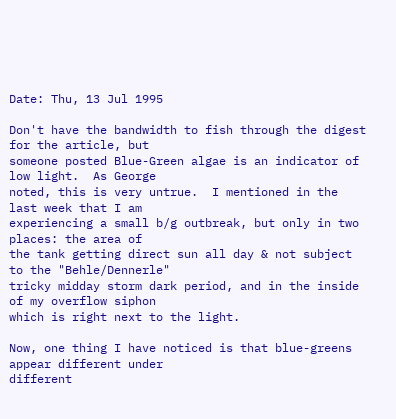Date: Thu, 13 Jul 1995

Don't have the bandwidth to fish through the digest for the article, but
someone posted Blue-Green algae is an indicator of low light.  As George
noted, this is very untrue.  I mentioned in the last week that I am
experiencing a small b/g outbreak, but only in two places: the area of
the tank getting direct sun all day & not subject to the "Behle/Dennerle"
tricky midday storm dark period, and in the inside of my overflow siphon
which is right next to the light.

Now, one thing I have noticed is that blue-greens appear different under
different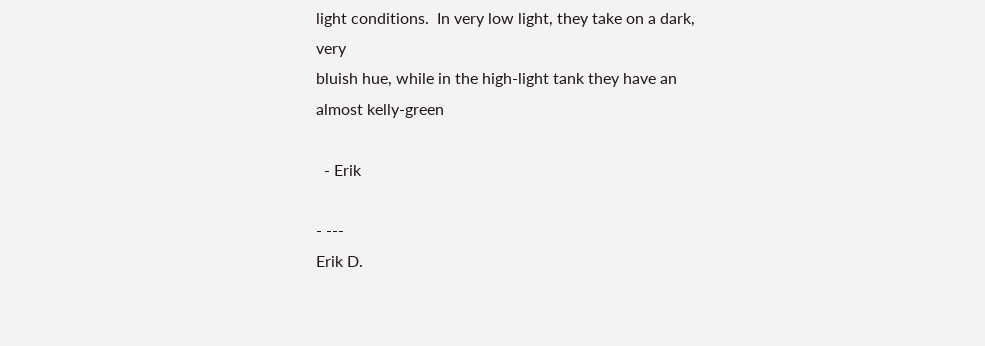light conditions.  In very low light, they take on a dark, very
bluish hue, while in the high-light tank they have an almost kelly-green

  - Erik

- ---
Erik D.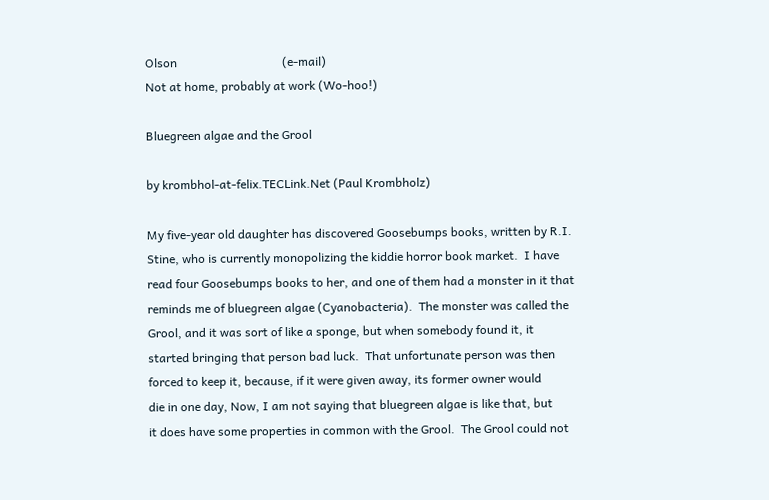Olson                                   (e-mail)
Not at home, probably at work (Wo-hoo!)

Bluegreen algae and the Grool

by krombhol-at-felix.TECLink.Net (Paul Krombholz)

My five-year old daughter has discovered Goosebumps books, written by R.I.
Stine, who is currently monopolizing the kiddie horror book market.  I have
read four Goosebumps books to her, and one of them had a monster in it that
reminds me of bluegreen algae (Cyanobacteria).  The monster was called the
Grool, and it was sort of like a sponge, but when somebody found it, it
started bringing that person bad luck.  That unfortunate person was then
forced to keep it, because, if it were given away, its former owner would
die in one day, Now, I am not saying that bluegreen algae is like that, but
it does have some properties in common with the Grool.  The Grool could not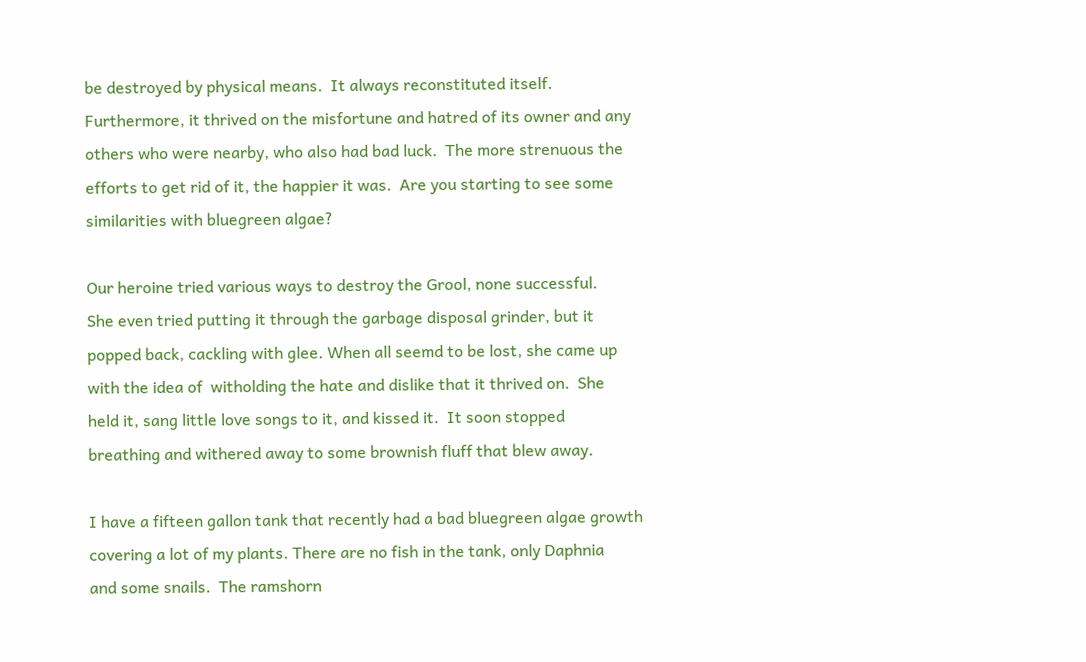be destroyed by physical means.  It always reconstituted itself.
Furthermore, it thrived on the misfortune and hatred of its owner and any
others who were nearby, who also had bad luck.  The more strenuous the
efforts to get rid of it, the happier it was.  Are you starting to see some
similarities with bluegreen algae?

Our heroine tried various ways to destroy the Grool, none successful.
She even tried putting it through the garbage disposal grinder, but it
popped back, cackling with glee. When all seemd to be lost, she came up
with the idea of  witholding the hate and dislike that it thrived on.  She
held it, sang little love songs to it, and kissed it.  It soon stopped
breathing and withered away to some brownish fluff that blew away.

I have a fifteen gallon tank that recently had a bad bluegreen algae growth
covering a lot of my plants. There are no fish in the tank, only Daphnia
and some snails.  The ramshorn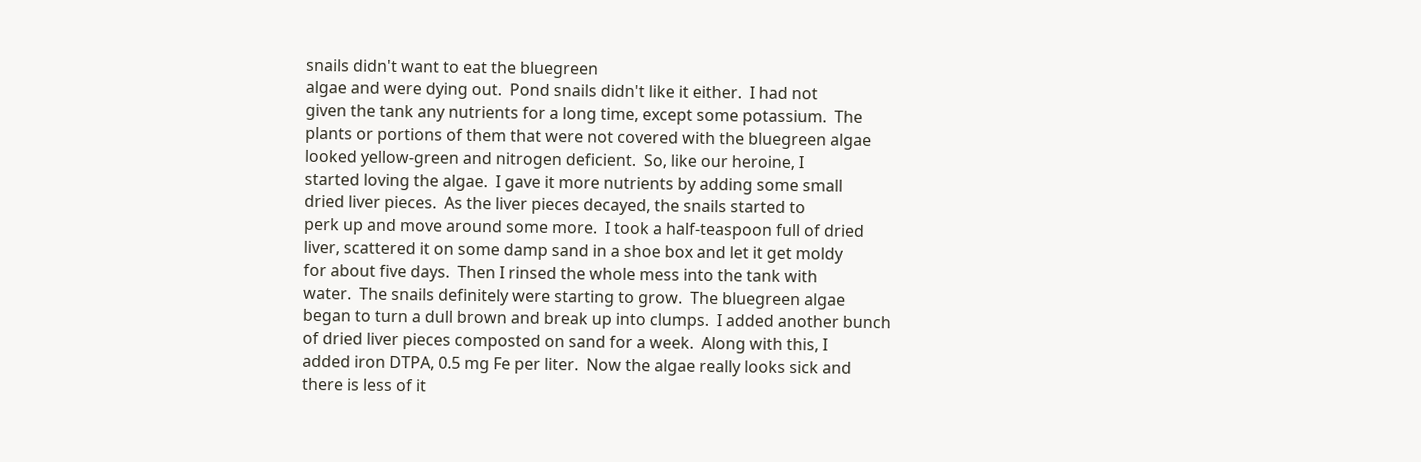snails didn't want to eat the bluegreen
algae and were dying out.  Pond snails didn't like it either.  I had not
given the tank any nutrients for a long time, except some potassium.  The
plants or portions of them that were not covered with the bluegreen algae
looked yellow-green and nitrogen deficient.  So, like our heroine, I
started loving the algae.  I gave it more nutrients by adding some small
dried liver pieces.  As the liver pieces decayed, the snails started to
perk up and move around some more.  I took a half-teaspoon full of dried
liver, scattered it on some damp sand in a shoe box and let it get moldy
for about five days.  Then I rinsed the whole mess into the tank with
water.  The snails definitely were starting to grow.  The bluegreen algae
began to turn a dull brown and break up into clumps.  I added another bunch
of dried liver pieces composted on sand for a week.  Along with this, I
added iron DTPA, 0.5 mg Fe per liter.  Now the algae really looks sick and
there is less of it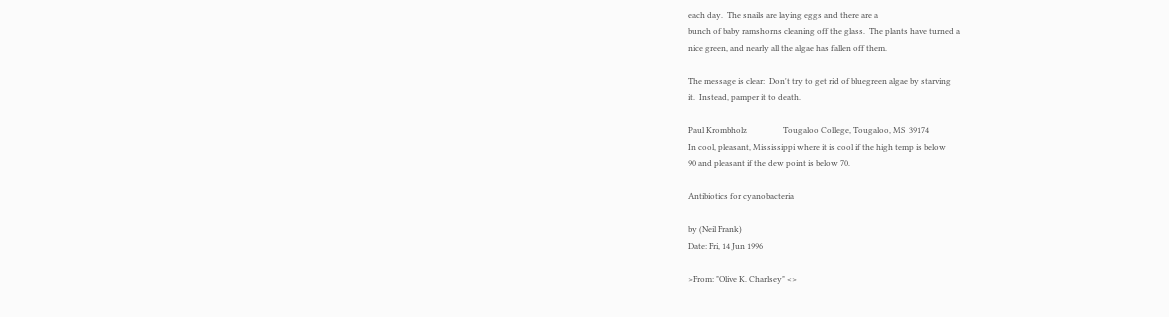each day.  The snails are laying eggs and there are a
bunch of baby ramshorns cleaning off the glass.  The plants have turned a
nice green, and nearly all the algae has fallen off them.

The message is clear:  Don't try to get rid of bluegreen algae by starving
it.  Instead, pamper it to death.

Paul Krombholz                  Tougaloo College, Tougaloo, MS  39174
In cool, pleasant, Mississippi where it is cool if the high temp is below
90 and pleasant if the dew point is below 70.

Antibiotics for cyanobacteria

by (Neil Frank)
Date: Fri, 14 Jun 1996

>From: "Olive K. Charlsey" <>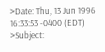>Date: Thu, 13 Jun 1996 16:33:53 -0400 (EDT)
>Subject: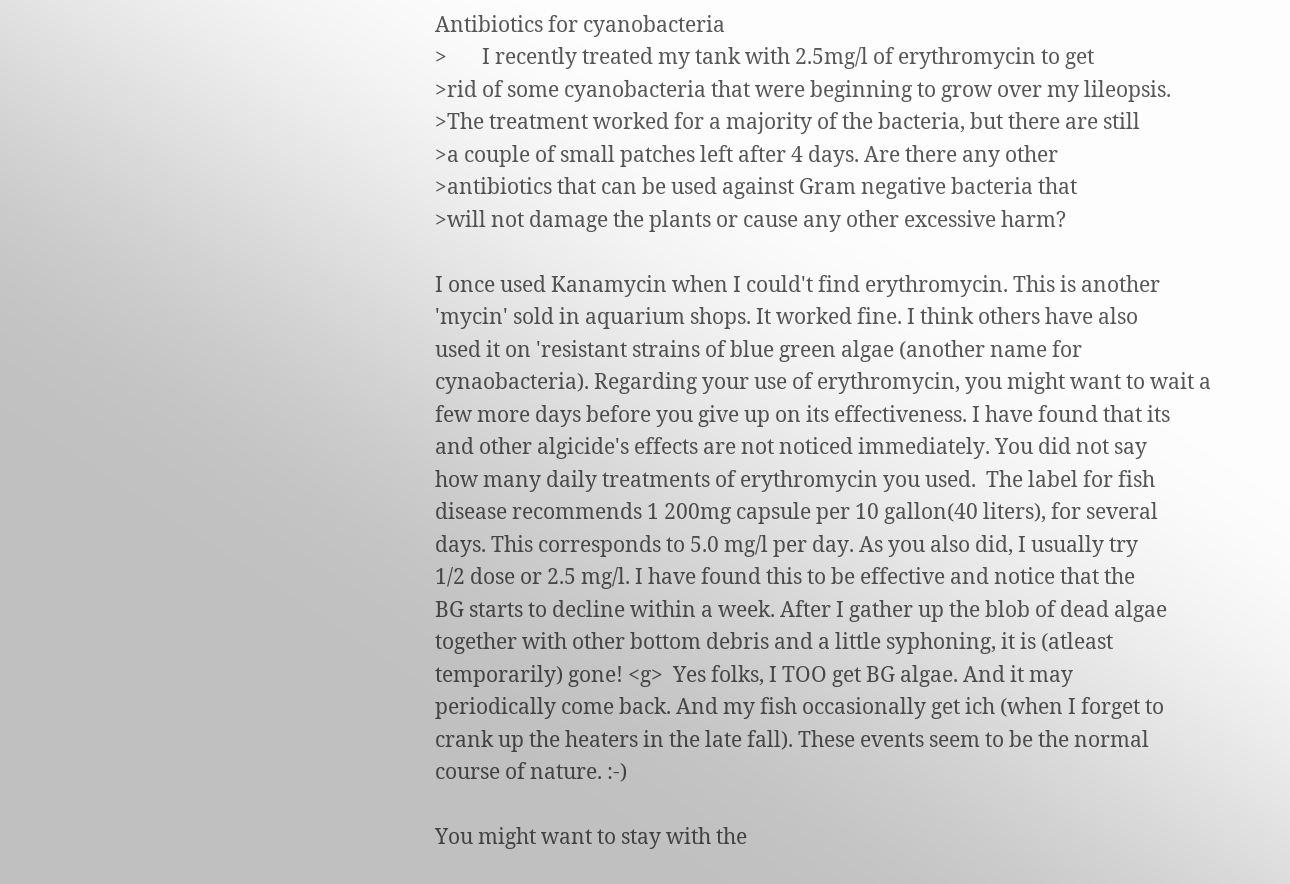Antibiotics for cyanobacteria
>       I recently treated my tank with 2.5mg/l of erythromycin to get
>rid of some cyanobacteria that were beginning to grow over my lileopsis.
>The treatment worked for a majority of the bacteria, but there are still
>a couple of small patches left after 4 days. Are there any other
>antibiotics that can be used against Gram negative bacteria that
>will not damage the plants or cause any other excessive harm?

I once used Kanamycin when I could't find erythromycin. This is another
'mycin' sold in aquarium shops. It worked fine. I think others have also
used it on 'resistant strains of blue green algae (another name for
cynaobacteria). Regarding your use of erythromycin, you might want to wait a
few more days before you give up on its effectiveness. I have found that its
and other algicide's effects are not noticed immediately. You did not say
how many daily treatments of erythromycin you used.  The label for fish
disease recommends 1 200mg capsule per 10 gallon(40 liters), for several
days. This corresponds to 5.0 mg/l per day. As you also did, I usually try
1/2 dose or 2.5 mg/l. I have found this to be effective and notice that the
BG starts to decline within a week. After I gather up the blob of dead algae
together with other bottom debris and a little syphoning, it is (atleast
temporarily) gone! <g>  Yes folks, I TOO get BG algae. And it may
periodically come back. And my fish occasionally get ich (when I forget to
crank up the heaters in the late fall). These events seem to be the normal
course of nature. :-)

You might want to stay with the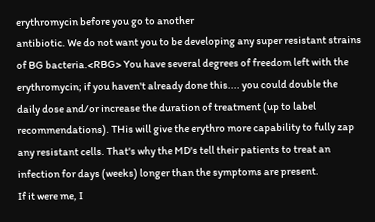erythromycin before you go to another
antibiotic. We do not want you to be developing any super resistant strains
of BG bacteria.<RBG> You have several degrees of freedom left with the
erythromycin; if you haven't already done this.... you could double the
daily dose and/or increase the duration of treatment (up to label
recommendations). THis will give the erythro more capability to fully zap
any resistant cells. That's why the MD's tell their patients to treat an
infection for days (weeks) longer than the symptoms are present.
If it were me, I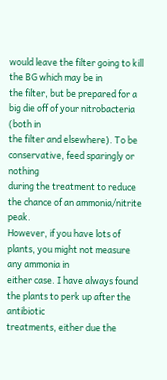would leave the filter going to kill the BG which may be in
the filter, but be prepared for a big die off of your nitrobacteria (both in
the filter and elsewhere). To be conservative, feed sparingly or nothing
during the treatment to reduce the chance of an ammonia/nitrite peak.
However, if you have lots of plants, you might not measure any ammonia in
either case. I have always found the plants to perk up after the antibiotic
treatments, either due the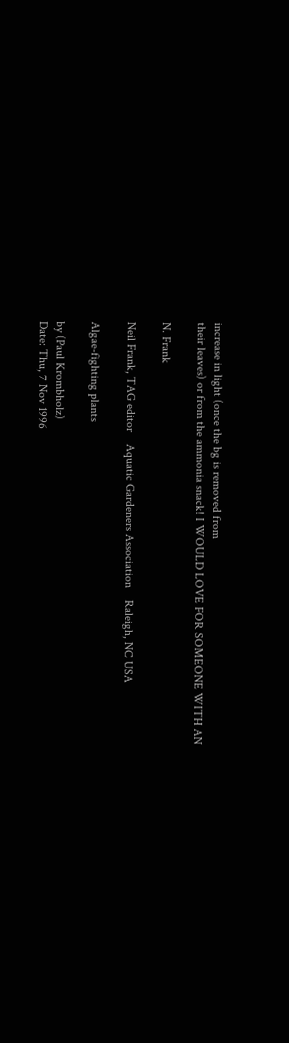increase in light (once the bg is removed from
their leaves) or from the ammonia snack! I WOULD LOVE FOR SOMEONE WITH AN

N. Frank

Neil Frank, TAG editor    Aquatic Gardeners Association    Raleigh, NC USA

Algae-fighting plants

by (Paul Krombholz)
Date: Thu, 7 Nov 1996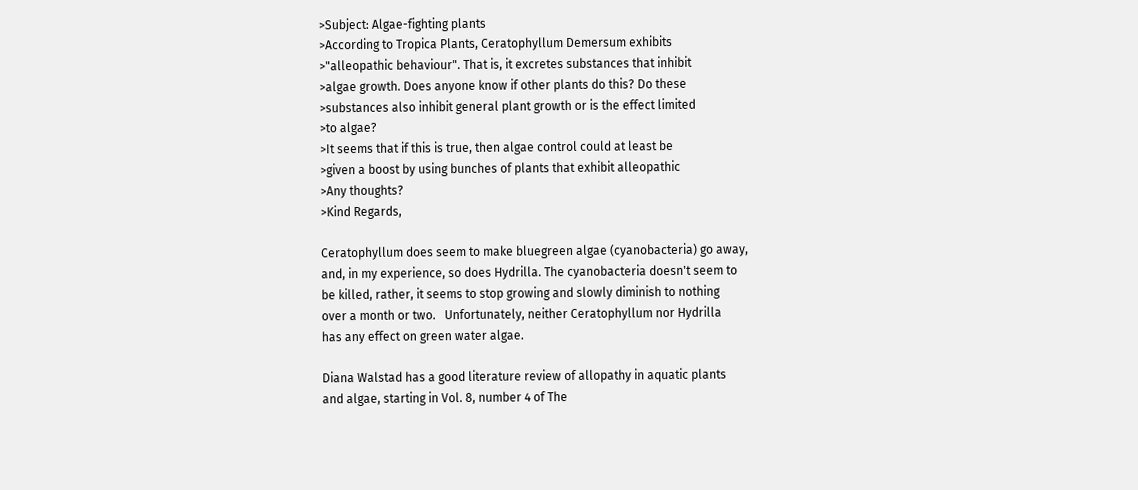>Subject: Algae-fighting plants
>According to Tropica Plants, Ceratophyllum Demersum exhibits
>"alleopathic behaviour". That is, it excretes substances that inhibit
>algae growth. Does anyone know if other plants do this? Do these
>substances also inhibit general plant growth or is the effect limited
>to algae?
>It seems that if this is true, then algae control could at least be
>given a boost by using bunches of plants that exhibit alleopathic
>Any thoughts?
>Kind Regards,

Ceratophyllum does seem to make bluegreen algae (cyanobacteria) go away,
and, in my experience, so does Hydrilla. The cyanobacteria doesn't seem to
be killed, rather, it seems to stop growing and slowly diminish to nothing
over a month or two.   Unfortunately, neither Ceratophyllum nor Hydrilla
has any effect on green water algae.

Diana Walstad has a good literature review of allopathy in aquatic plants
and algae, starting in Vol. 8, number 4 of The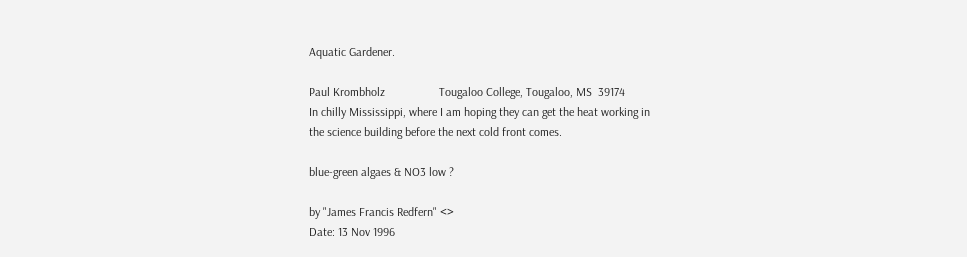Aquatic Gardener.

Paul Krombholz                  Tougaloo College, Tougaloo, MS  39174
In chilly Mississippi, where I am hoping they can get the heat working in
the science building before the next cold front comes.

blue-green algaes & NO3 low ?

by "James Francis Redfern" <>
Date: 13 Nov 1996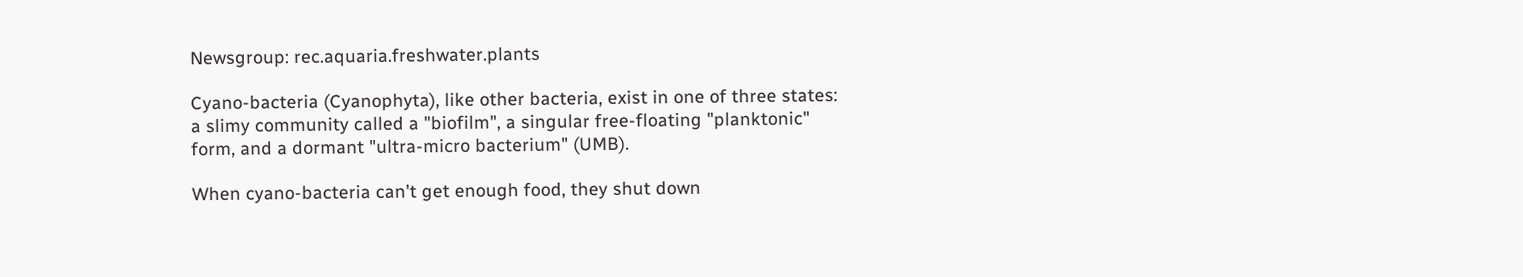Newsgroup: rec.aquaria.freshwater.plants

Cyano-bacteria (Cyanophyta), like other bacteria, exist in one of three states:
a slimy community called a "biofilm", a singular free-floating "planktonic"
form, and a dormant "ultra-micro bacterium" (UMB).

When cyano-bacteria can't get enough food, they shut down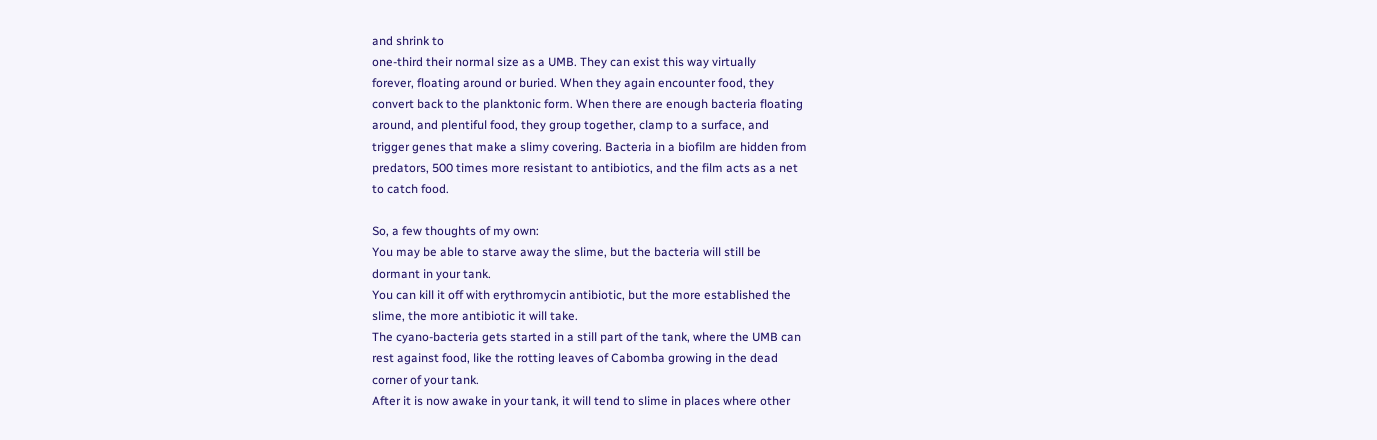and shrink to
one-third their normal size as a UMB. They can exist this way virtually
forever, floating around or buried. When they again encounter food, they
convert back to the planktonic form. When there are enough bacteria floating
around, and plentiful food, they group together, clamp to a surface, and
trigger genes that make a slimy covering. Bacteria in a biofilm are hidden from
predators, 500 times more resistant to antibiotics, and the film acts as a net
to catch food.

So, a few thoughts of my own:
You may be able to starve away the slime, but the bacteria will still be
dormant in your tank.
You can kill it off with erythromycin antibiotic, but the more established the
slime, the more antibiotic it will take.
The cyano-bacteria gets started in a still part of the tank, where the UMB can
rest against food, like the rotting leaves of Cabomba growing in the dead
corner of your tank.
After it is now awake in your tank, it will tend to slime in places where other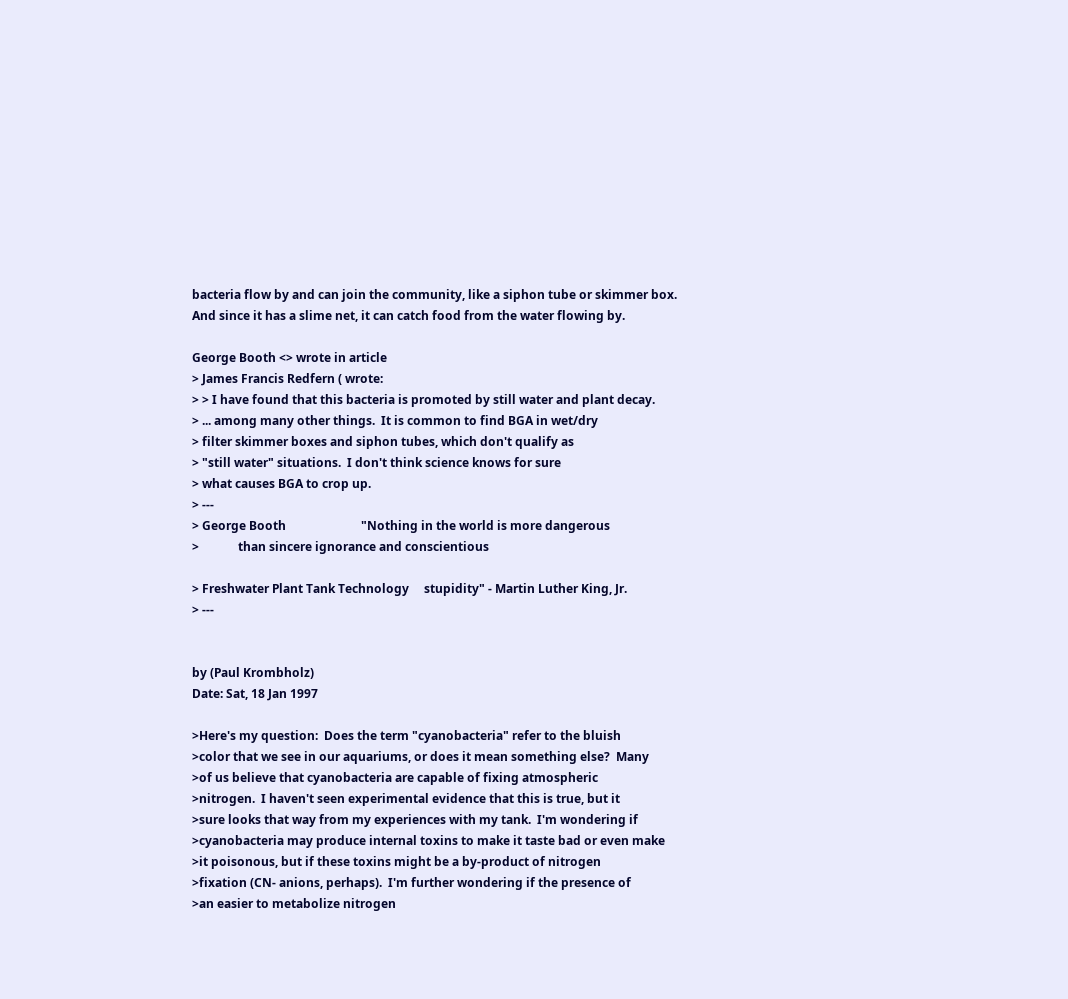bacteria flow by and can join the community, like a siphon tube or skimmer box.
And since it has a slime net, it can catch food from the water flowing by.

George Booth <> wrote in article
> James Francis Redfern ( wrote:
> > I have found that this bacteria is promoted by still water and plant decay.
> ... among many other things.  It is common to find BGA in wet/dry
> filter skimmer boxes and siphon tubes, which don't qualify as
> "still water" situations.  I don't think science knows for sure
> what causes BGA to crop up.
> ---
> George Booth                         "Nothing in the world is more dangerous
>             than sincere ignorance and conscientious

> Freshwater Plant Tank Technology     stupidity" - Martin Luther King, Jr.
> ---


by (Paul Krombholz)
Date: Sat, 18 Jan 1997

>Here's my question:  Does the term "cyanobacteria" refer to the bluish
>color that we see in our aquariums, or does it mean something else?  Many
>of us believe that cyanobacteria are capable of fixing atmospheric
>nitrogen.  I haven't seen experimental evidence that this is true, but it
>sure looks that way from my experiences with my tank.  I'm wondering if
>cyanobacteria may produce internal toxins to make it taste bad or even make
>it poisonous, but if these toxins might be a by-product of nitrogen
>fixation (CN- anions, perhaps).  I'm further wondering if the presence of
>an easier to metabolize nitrogen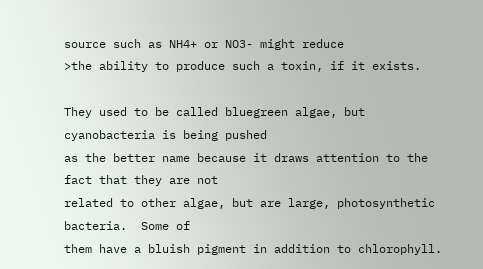source such as NH4+ or NO3- might reduce
>the ability to produce such a toxin, if it exists.

They used to be called bluegreen algae, but cyanobacteria is being pushed
as the better name because it draws attention to the fact that they are not
related to other algae, but are large, photosynthetic bacteria.  Some of
them have a bluish pigment in addition to chlorophyll.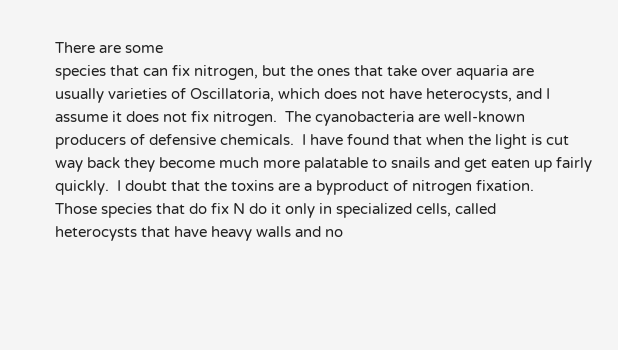There are some
species that can fix nitrogen, but the ones that take over aquaria are
usually varieties of Oscillatoria, which does not have heterocysts, and I
assume it does not fix nitrogen.  The cyanobacteria are well-known
producers of defensive chemicals.  I have found that when the light is cut
way back they become much more palatable to snails and get eaten up fairly
quickly.  I doubt that the toxins are a byproduct of nitrogen fixation.
Those species that do fix N do it only in specialized cells, called
heterocysts that have heavy walls and no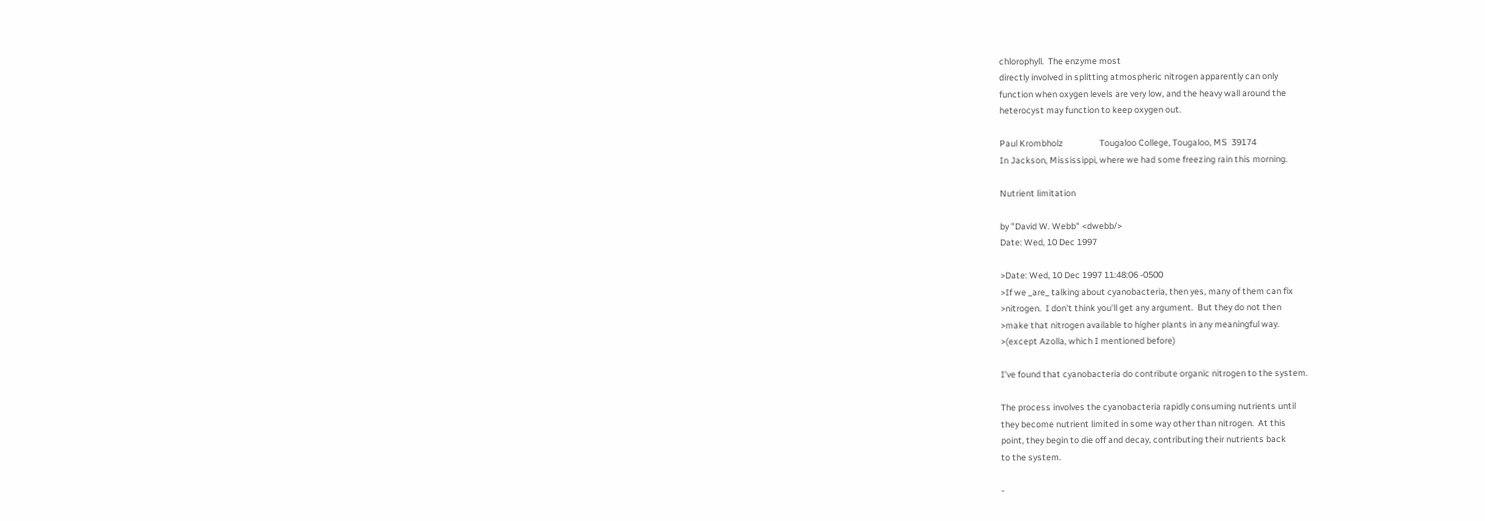chlorophyll.  The enzyme most
directly involved in splitting atmospheric nitrogen apparently can only
function when oxygen levels are very low, and the heavy wall around the
heterocyst may function to keep oxygen out.

Paul Krombholz                  Tougaloo College, Tougaloo, MS  39174
In Jackson, Mississippi, where we had some freezing rain this morning.

Nutrient limitation

by "David W. Webb" <dwebb/>
Date: Wed, 10 Dec 1997

>Date: Wed, 10 Dec 1997 11:48:06 -0500
>If we _are_ talking about cyanobacteria, then yes, many of them can fix
>nitrogen.  I don't think you'll get any argument.  But they do not then
>make that nitrogen available to higher plants in any meaningful way.
>(except Azolla, which I mentioned before)

I've found that cyanobacteria do contribute organic nitrogen to the system.

The process involves the cyanobacteria rapidly consuming nutrients until
they become nutrient limited in some way other than nitrogen.  At this
point, they begin to die off and decay, contributing their nutrients back
to the system.

-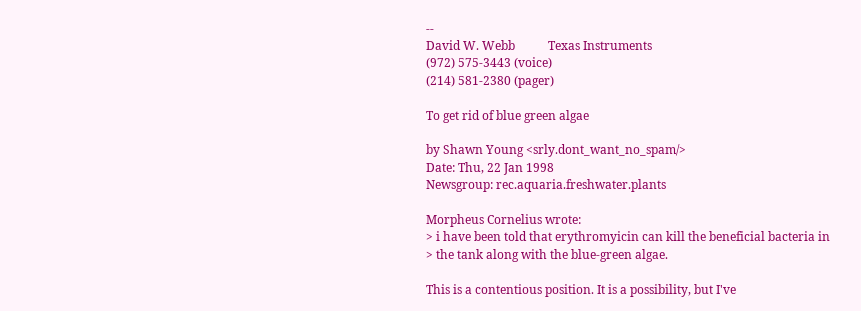--
David W. Webb           Texas Instruments
(972) 575-3443 (voice)
(214) 581-2380 (pager)

To get rid of blue green algae

by Shawn Young <srly.dont_want_no_spam/>
Date: Thu, 22 Jan 1998
Newsgroup: rec.aquaria.freshwater.plants

Morpheus Cornelius wrote:
> i have been told that erythromyicin can kill the beneficial bacteria in
> the tank along with the blue-green algae.

This is a contentious position. It is a possibility, but I've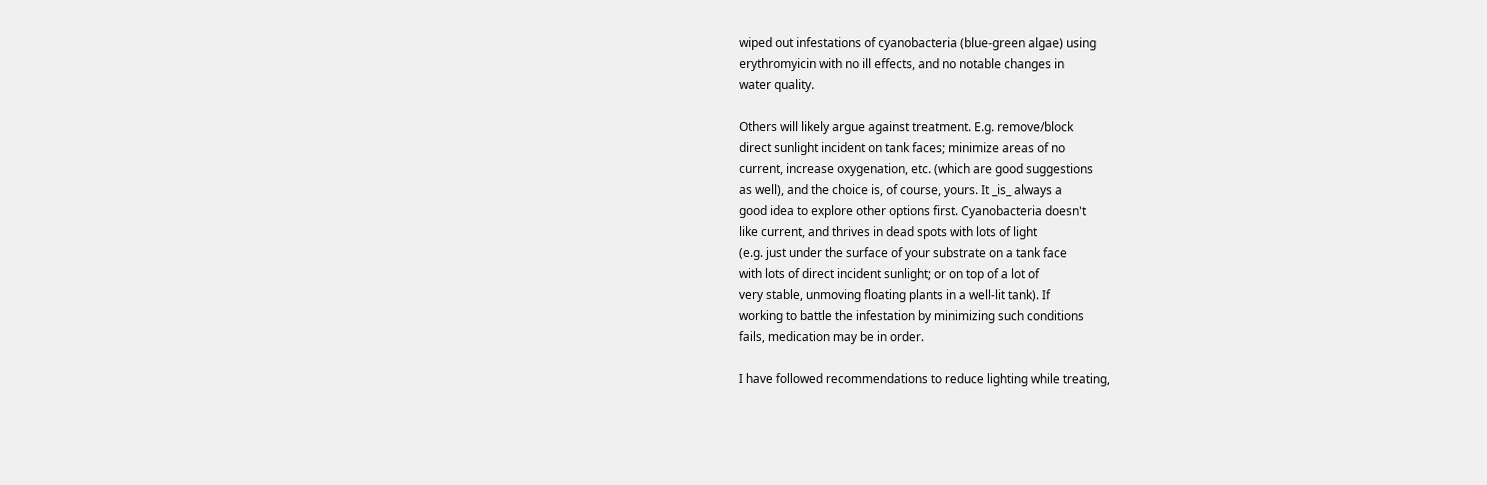wiped out infestations of cyanobacteria (blue-green algae) using
erythromyicin with no ill effects, and no notable changes in
water quality.

Others will likely argue against treatment. E.g. remove/block
direct sunlight incident on tank faces; minimize areas of no
current, increase oxygenation, etc. (which are good suggestions
as well), and the choice is, of course, yours. It _is_ always a
good idea to explore other options first. Cyanobacteria doesn't
like current, and thrives in dead spots with lots of light
(e.g. just under the surface of your substrate on a tank face
with lots of direct incident sunlight; or on top of a lot of
very stable, unmoving floating plants in a well-lit tank). If
working to battle the infestation by minimizing such conditions
fails, medication may be in order.

I have followed recommendations to reduce lighting while treating,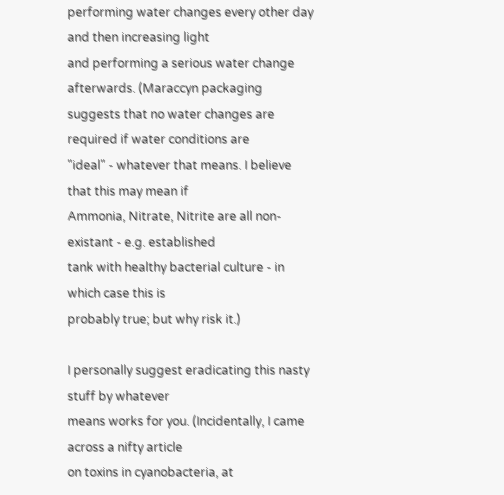performing water changes every other day and then increasing light
and performing a serious water change afterwards. (Maraccyn packaging
suggests that no water changes are required if water conditions are
"ideal" - whatever that means. I believe that this may mean if
Ammonia, Nitrate, Nitrite are all non-existant - e.g. established
tank with healthy bacterial culture - in which case this is
probably true; but why risk it.)

I personally suggest eradicating this nasty stuff by whatever
means works for you. (Incidentally, I came across a nifty article
on toxins in cyanobacteria, at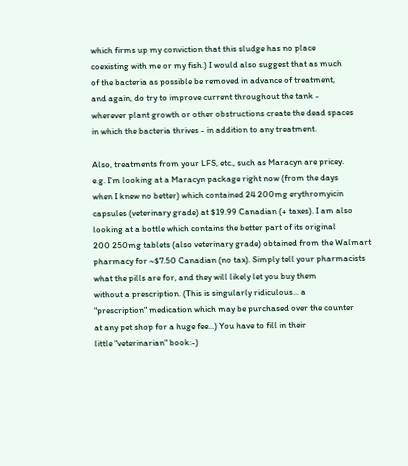which firms up my conviction that this sludge has no place
coexisting with me or my fish.) I would also suggest that as much
of the bacteria as possible be removed in advance of treatment,
and again, do try to improve current throughout the tank -
wherever plant growth or other obstructions create the dead spaces
in which the bacteria thrives - in addition to any treatment.

Also, treatments from your LFS, etc., such as Maracyn are pricey.
e.g. I'm looking at a Maracyn package right now (from the days
when I knew no better) which contained 24 200mg erythromyicin
capsules (veterinary grade) at $19.99 Canadian (+ taxes). I am also
looking at a bottle which contains the better part of its original
200 250mg tablets (also veterinary grade) obtained from the Walmart
pharmacy for ~$7.50 Canadian (no tax). Simply tell your pharmacists
what the pills are for, and they will likely let you buy them
without a prescription. (This is singularly ridiculous... a
"prescription" medication which may be purchased over the counter
at any pet shop for a huge fee...) You have to fill in their
little "veterinarian" book:-)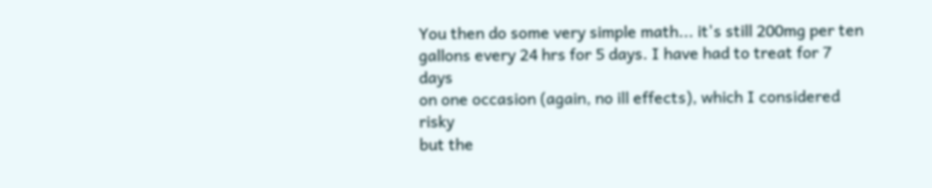You then do some very simple math... it's still 200mg per ten
gallons every 24 hrs for 5 days. I have had to treat for 7 days
on one occasion (again, no ill effects), which I considered risky
but the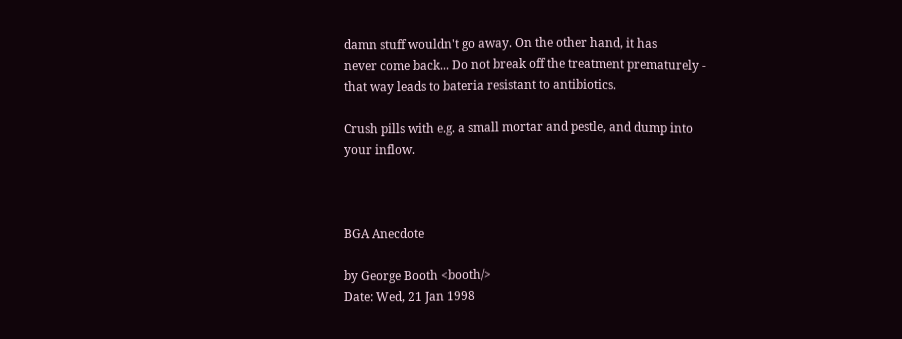damn stuff wouldn't go away. On the other hand, it has
never come back... Do not break off the treatment prematurely -
that way leads to bateria resistant to antibiotics.

Crush pills with e.g. a small mortar and pestle, and dump into
your inflow.



BGA Anecdote

by George Booth <booth/>
Date: Wed, 21 Jan 1998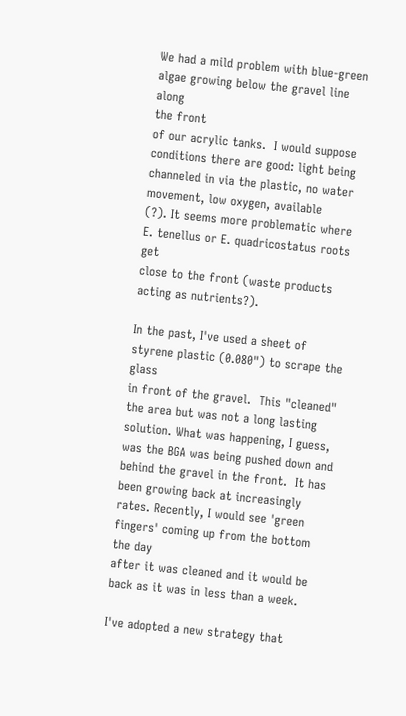We had a mild problem with blue-green algae growing below the gravel line along
the front
of our acrylic tanks.  I would suppose conditions there are good: light being
channeled in via the plastic, no water movement, low oxygen, available
(?). It seems more problematic where E. tenellus or E. quadricostatus roots get
close to the front (waste products acting as nutrients?).

In the past, I've used a sheet of styrene plastic (0.080") to scrape the glass
in front of the gravel.  This "cleaned" the area but was not a long lasting
solution. What was happening, I guess, was the BGA was being pushed down and
behind the gravel in the front.  It has been growing back at increasingly
rates. Recently, I would see 'green fingers' coming up from the bottom the day
after it was cleaned and it would be back as it was in less than a week.

I've adopted a new strategy that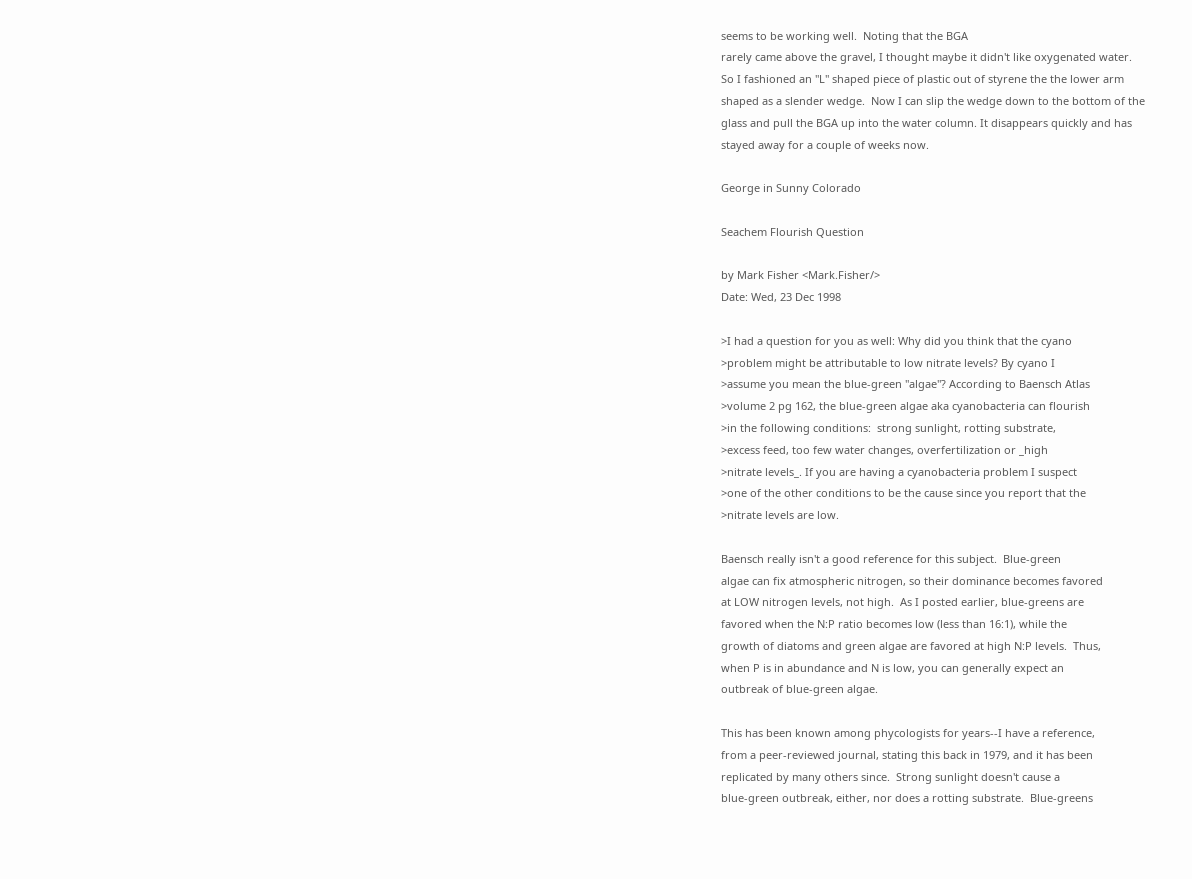seems to be working well.  Noting that the BGA
rarely came above the gravel, I thought maybe it didn't like oxygenated water.
So I fashioned an "L" shaped piece of plastic out of styrene the the lower arm
shaped as a slender wedge.  Now I can slip the wedge down to the bottom of the
glass and pull the BGA up into the water column. It disappears quickly and has
stayed away for a couple of weeks now.

George in Sunny Colorado

Seachem Flourish Question

by Mark Fisher <Mark.Fisher/>
Date: Wed, 23 Dec 1998

>I had a question for you as well: Why did you think that the cyano
>problem might be attributable to low nitrate levels? By cyano I
>assume you mean the blue-green "algae"? According to Baensch Atlas
>volume 2 pg 162, the blue-green algae aka cyanobacteria can flourish
>in the following conditions:  strong sunlight, rotting substrate,
>excess feed, too few water changes, overfertilization or _high
>nitrate levels_. If you are having a cyanobacteria problem I suspect
>one of the other conditions to be the cause since you report that the
>nitrate levels are low.

Baensch really isn't a good reference for this subject.  Blue-green
algae can fix atmospheric nitrogen, so their dominance becomes favored
at LOW nitrogen levels, not high.  As I posted earlier, blue-greens are
favored when the N:P ratio becomes low (less than 16:1), while the
growth of diatoms and green algae are favored at high N:P levels.  Thus,
when P is in abundance and N is low, you can generally expect an
outbreak of blue-green algae.

This has been known among phycologists for years--I have a reference,
from a peer-reviewed journal, stating this back in 1979, and it has been
replicated by many others since.  Strong sunlight doesn't cause a
blue-green outbreak, either, nor does a rotting substrate.  Blue-greens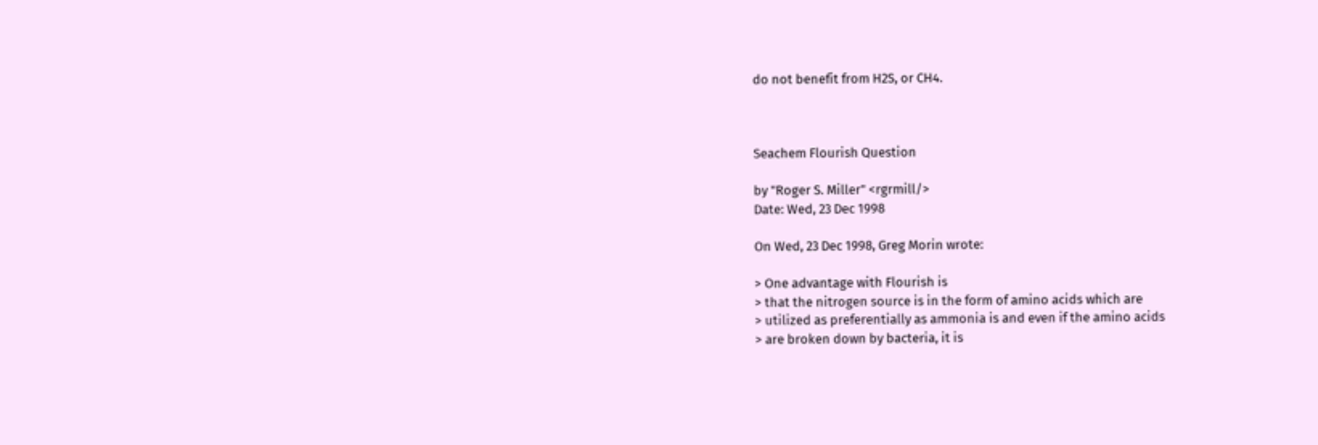do not benefit from H2S, or CH4.



Seachem Flourish Question

by "Roger S. Miller" <rgrmill/>
Date: Wed, 23 Dec 1998

On Wed, 23 Dec 1998, Greg Morin wrote:

> One advantage with Flourish is
> that the nitrogen source is in the form of amino acids which are
> utilized as preferentially as ammonia is and even if the amino acids
> are broken down by bacteria, it is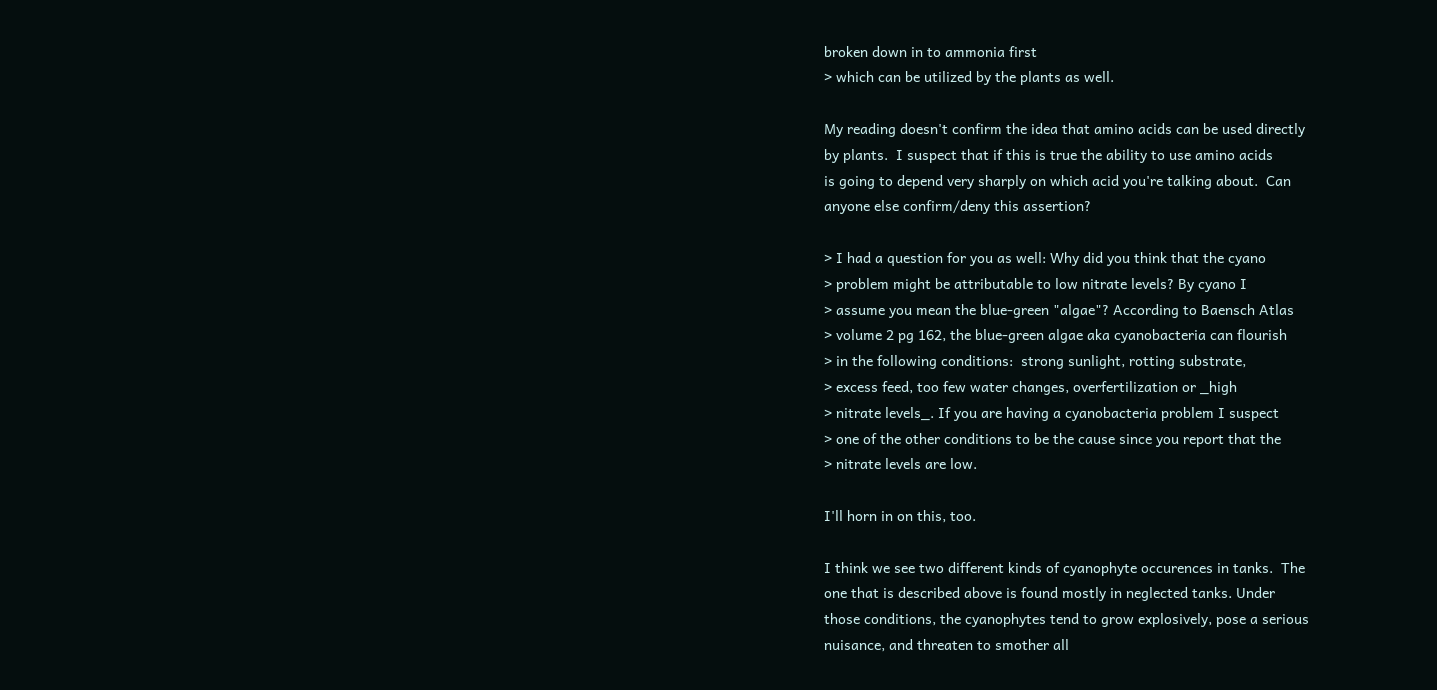broken down in to ammonia first
> which can be utilized by the plants as well.

My reading doesn't confirm the idea that amino acids can be used directly
by plants.  I suspect that if this is true the ability to use amino acids
is going to depend very sharply on which acid you're talking about.  Can
anyone else confirm/deny this assertion?

> I had a question for you as well: Why did you think that the cyano
> problem might be attributable to low nitrate levels? By cyano I
> assume you mean the blue-green "algae"? According to Baensch Atlas
> volume 2 pg 162, the blue-green algae aka cyanobacteria can flourish
> in the following conditions:  strong sunlight, rotting substrate,
> excess feed, too few water changes, overfertilization or _high
> nitrate levels_. If you are having a cyanobacteria problem I suspect
> one of the other conditions to be the cause since you report that the
> nitrate levels are low.

I'll horn in on this, too.

I think we see two different kinds of cyanophyte occurences in tanks.  The
one that is described above is found mostly in neglected tanks. Under
those conditions, the cyanophytes tend to grow explosively, pose a serious
nuisance, and threaten to smother all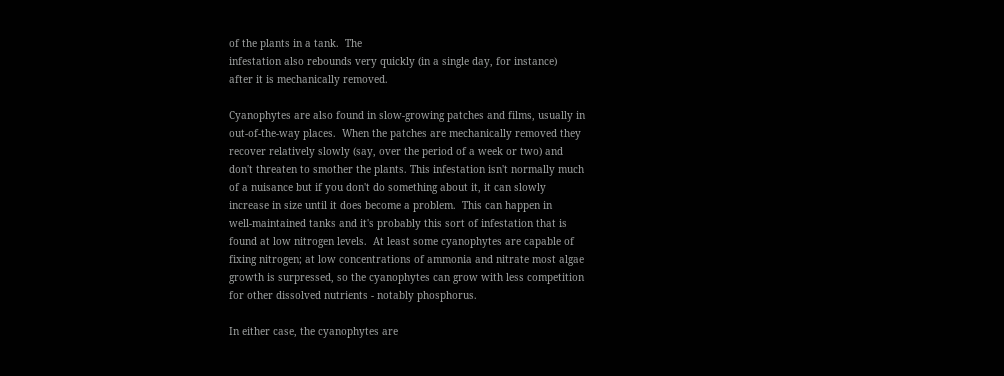of the plants in a tank.  The
infestation also rebounds very quickly (in a single day, for instance)
after it is mechanically removed.

Cyanophytes are also found in slow-growing patches and films, usually in
out-of-the-way places.  When the patches are mechanically removed they
recover relatively slowly (say, over the period of a week or two) and
don't threaten to smother the plants. This infestation isn't normally much
of a nuisance but if you don't do something about it, it can slowly
increase in size until it does become a problem.  This can happen in
well-maintained tanks and it's probably this sort of infestation that is
found at low nitrogen levels.  At least some cyanophytes are capable of
fixing nitrogen; at low concentrations of ammonia and nitrate most algae
growth is surpressed, so the cyanophytes can grow with less competition
for other dissolved nutrients - notably phosphorus.

In either case, the cyanophytes are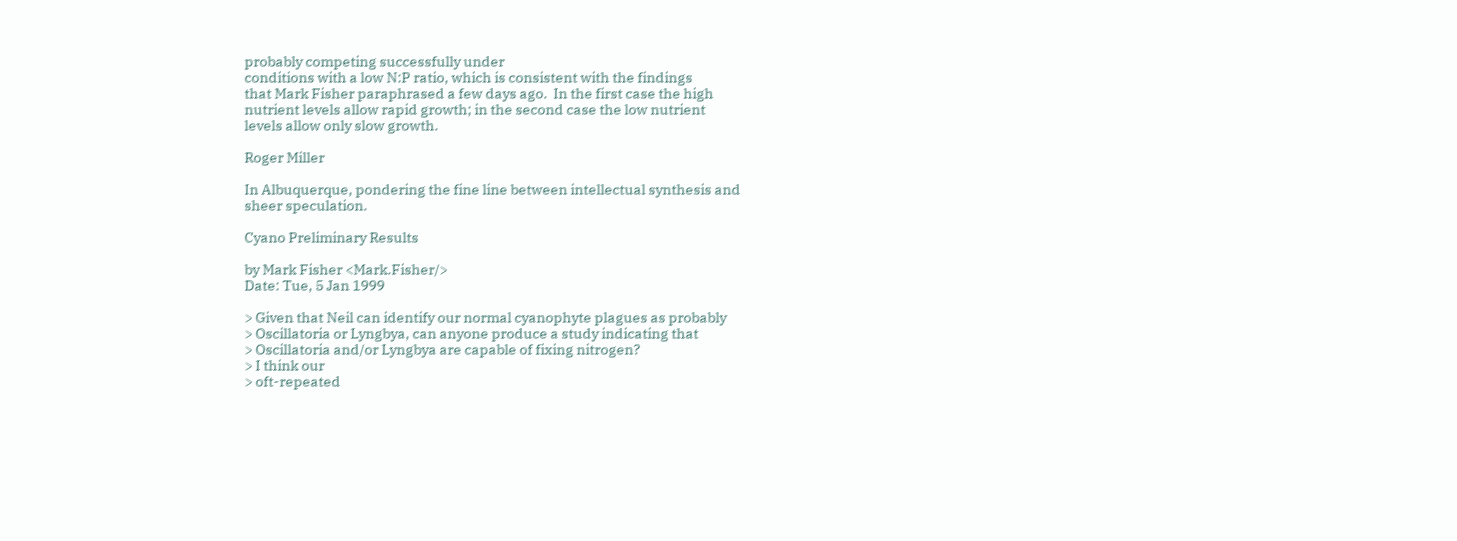probably competing successfully under
conditions with a low N:P ratio, which is consistent with the findings
that Mark Fisher paraphrased a few days ago.  In the first case the high
nutrient levels allow rapid growth; in the second case the low nutrient
levels allow only slow growth.

Roger Miller

In Albuquerque, pondering the fine line between intellectual synthesis and
sheer speculation.

Cyano Preliminary Results

by Mark Fisher <Mark.Fisher/>
Date: Tue, 5 Jan 1999

> Given that Neil can identify our normal cyanophyte plagues as probably
> Oscillatoria or Lyngbya, can anyone produce a study indicating that
> Oscillatoria and/or Lyngbya are capable of fixing nitrogen?
> I think our
> oft-repeated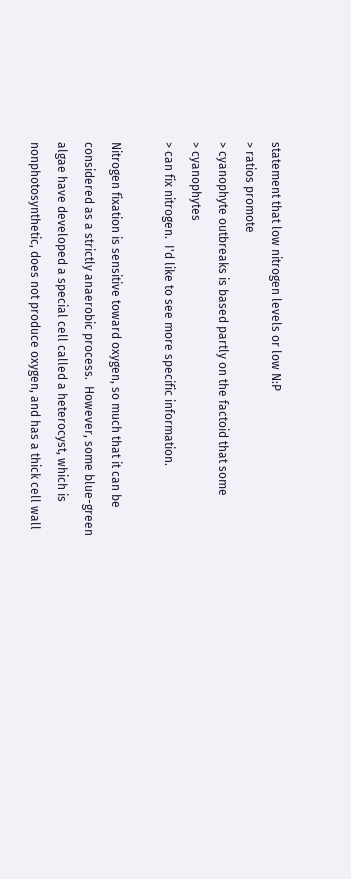statement that low nitrogen levels or low N:P
> ratios promote
> cyanophyte outbreaks is based partly on the factoid that some
> cyanophytes
> can fix nitrogen.  I'd like to see more specific information.

Nitrogen fixation is sensitive toward oxygen, so much that it can be
considered as a strictly anaerobic process.  However, some blue-green
algae have developed a special cell called a heterocyst, which is
nonphotosynthetic, does not produce oxygen, and has a thick cell wall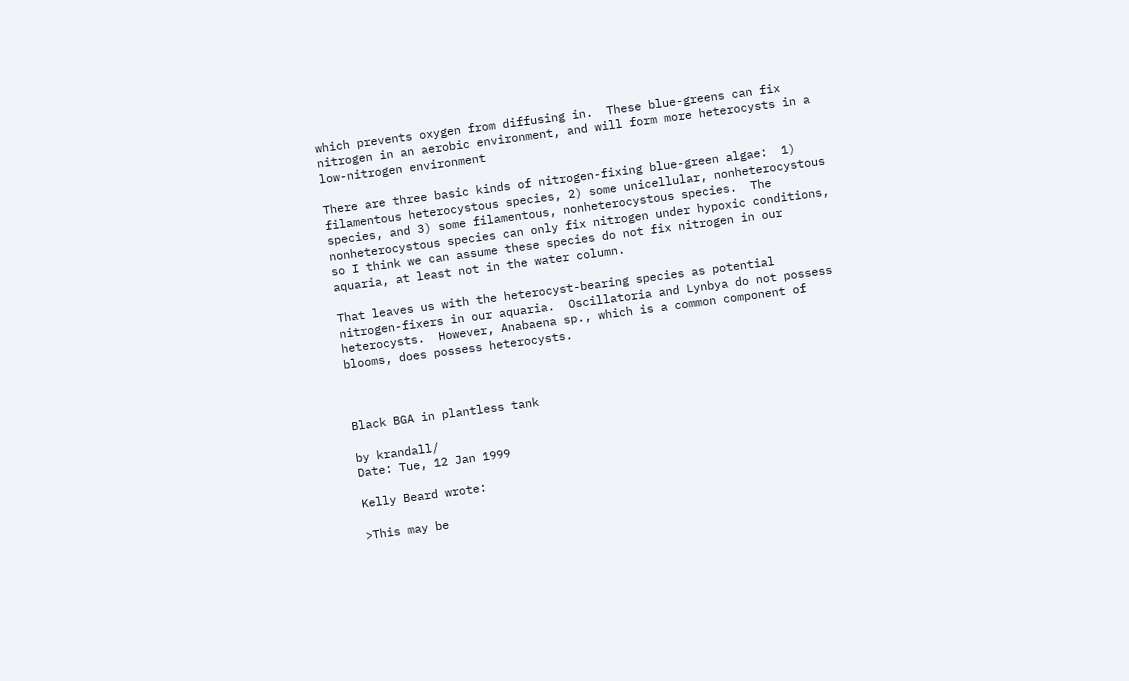which prevents oxygen from diffusing in.  These blue-greens can fix
nitrogen in an aerobic environment, and will form more heterocysts in a
low-nitrogen environment

There are three basic kinds of nitrogen-fixing blue-green algae:  1)
filamentous heterocystous species, 2) some unicellular, nonheterocystous
species, and 3) some filamentous, nonheterocystous species.  The
nonheterocystous species can only fix nitrogen under hypoxic conditions,
so I think we can assume these species do not fix nitrogen in our
aquaria, at least not in the water column.

That leaves us with the heterocyst-bearing species as potential
nitrogen-fixers in our aquaria.  Oscillatoria and Lynbya do not possess
heterocysts.  However, Anabaena sp., which is a common component of
blooms, does possess heterocysts.



Black BGA in plantless tank

by krandall/
Date: Tue, 12 Jan 1999

Kelly Beard wrote:

>This may be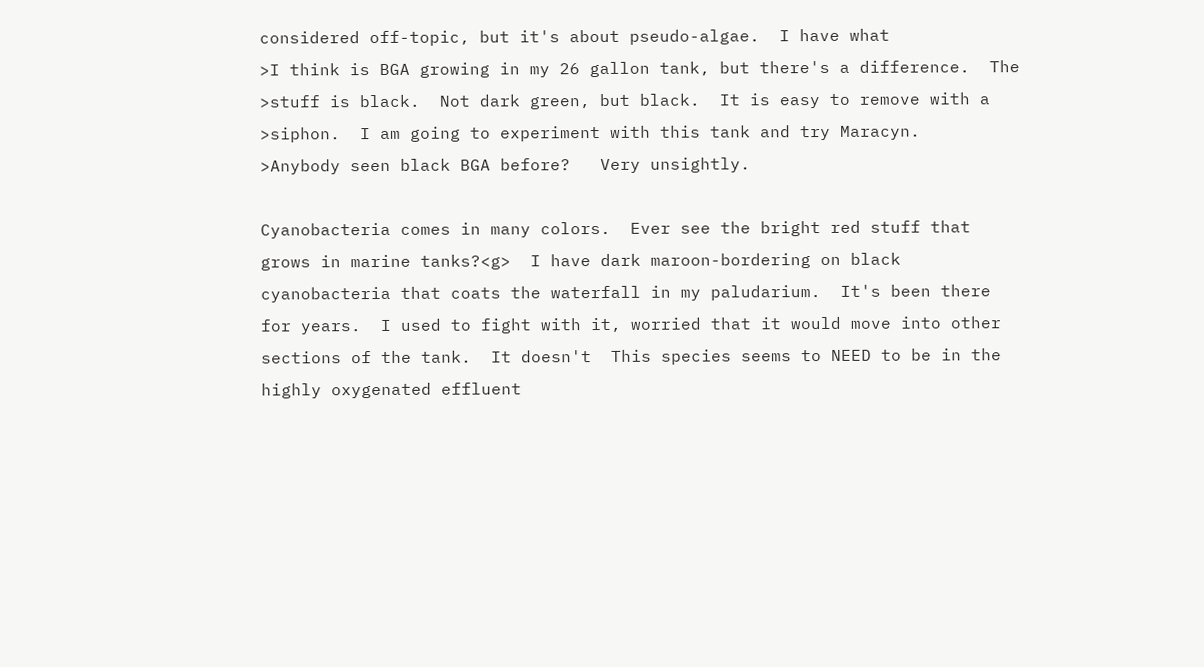considered off-topic, but it's about pseudo-algae.  I have what
>I think is BGA growing in my 26 gallon tank, but there's a difference.  The
>stuff is black.  Not dark green, but black.  It is easy to remove with a
>siphon.  I am going to experiment with this tank and try Maracyn.
>Anybody seen black BGA before?   Very unsightly.

Cyanobacteria comes in many colors.  Ever see the bright red stuff that
grows in marine tanks?<g>  I have dark maroon-bordering on black
cyanobacteria that coats the waterfall in my paludarium.  It's been there
for years.  I used to fight with it, worried that it would move into other
sections of the tank.  It doesn't  This species seems to NEED to be in the
highly oxygenated effluent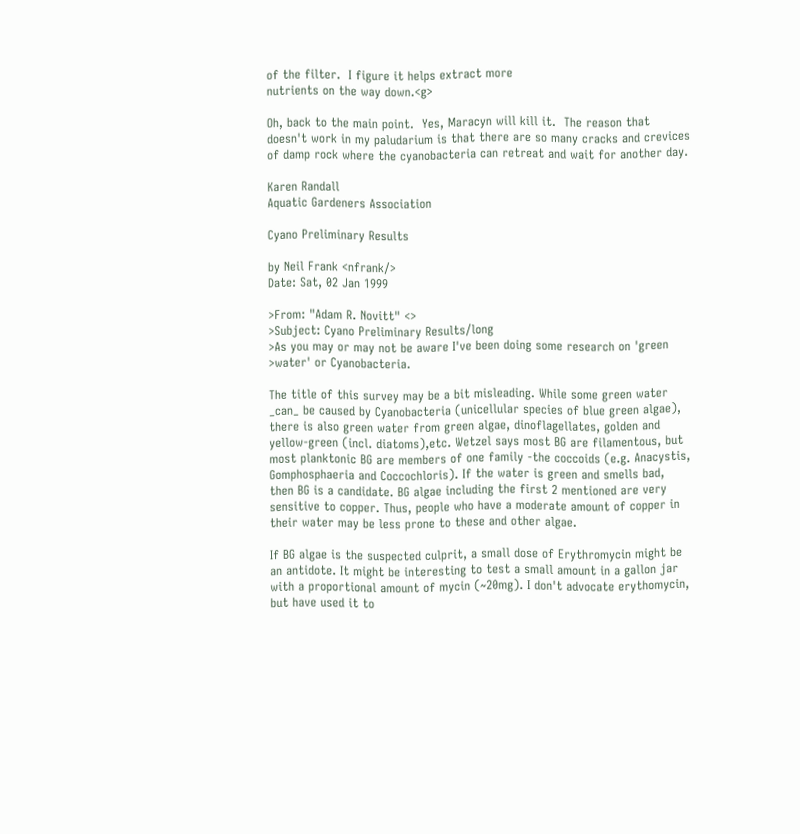of the filter.  I figure it helps extract more
nutrients on the way down.<g>

Oh, back to the main point.  Yes, Maracyn will kill it.  The reason that
doesn't work in my paludarium is that there are so many cracks and crevices
of damp rock where the cyanobacteria can retreat and wait for another day.

Karen Randall
Aquatic Gardeners Association

Cyano Preliminary Results

by Neil Frank <nfrank/>
Date: Sat, 02 Jan 1999

>From: "Adam R. Novitt" <>
>Subject: Cyano Preliminary Results/long
>As you may or may not be aware I've been doing some research on 'green
>water' or Cyanobacteria.

The title of this survey may be a bit misleading. While some green water
_can_ be caused by Cyanobacteria (unicellular species of blue green algae),
there is also green water from green algae, dinoflagellates, golden and
yellow-green (incl. diatoms),etc. Wetzel says most BG are filamentous, but
most planktonic BG are members of one family -the coccoids (e.g. Anacystis,
Gomphosphaeria and Coccochloris). If the water is green and smells bad,
then BG is a candidate. BG algae including the first 2 mentioned are very
sensitive to copper. Thus, people who have a moderate amount of copper in
their water may be less prone to these and other algae.

If BG algae is the suspected culprit, a small dose of Erythromycin might be
an antidote. It might be interesting to test a small amount in a gallon jar
with a proportional amount of mycin (~20mg). I don't advocate erythomycin,
but have used it to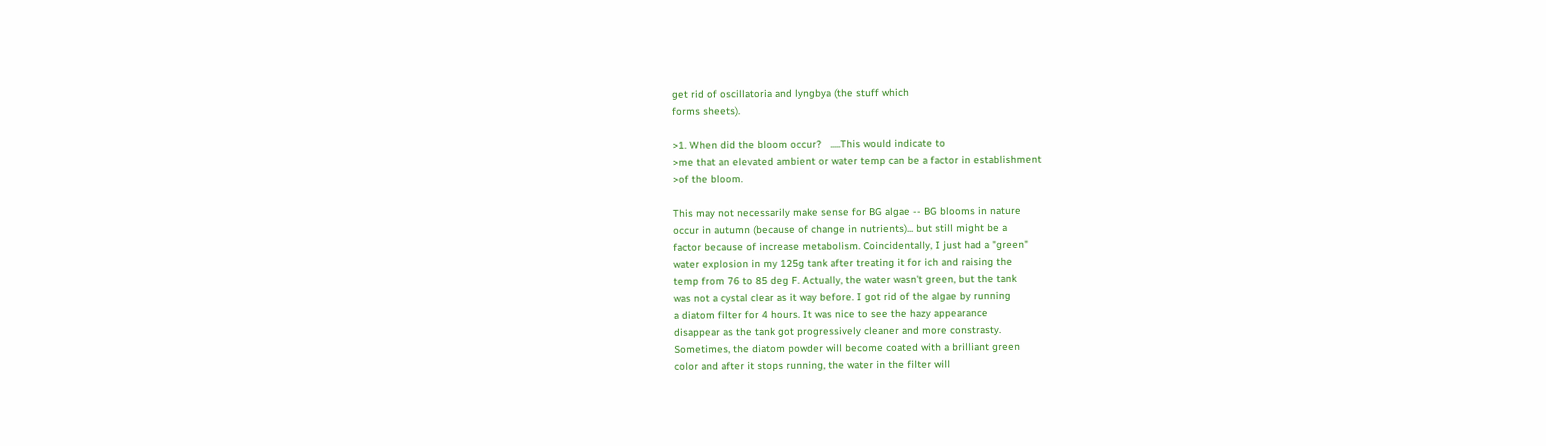get rid of oscillatoria and lyngbya (the stuff which
forms sheets).

>1. When did the bloom occur?   .....This would indicate to
>me that an elevated ambient or water temp can be a factor in establishment
>of the bloom.

This may not necessarily make sense for BG algae -- BG blooms in nature
occur in autumn (because of change in nutrients)... but still might be a
factor because of increase metabolism. Coincidentally, I just had a "green"
water explosion in my 125g tank after treating it for ich and raising the
temp from 76 to 85 deg F. Actually, the water wasn't green, but the tank
was not a cystal clear as it way before. I got rid of the algae by running
a diatom filter for 4 hours. It was nice to see the hazy appearance
disappear as the tank got progressively cleaner and more constrasty.
Sometimes, the diatom powder will become coated with a brilliant green
color and after it stops running, the water in the filter will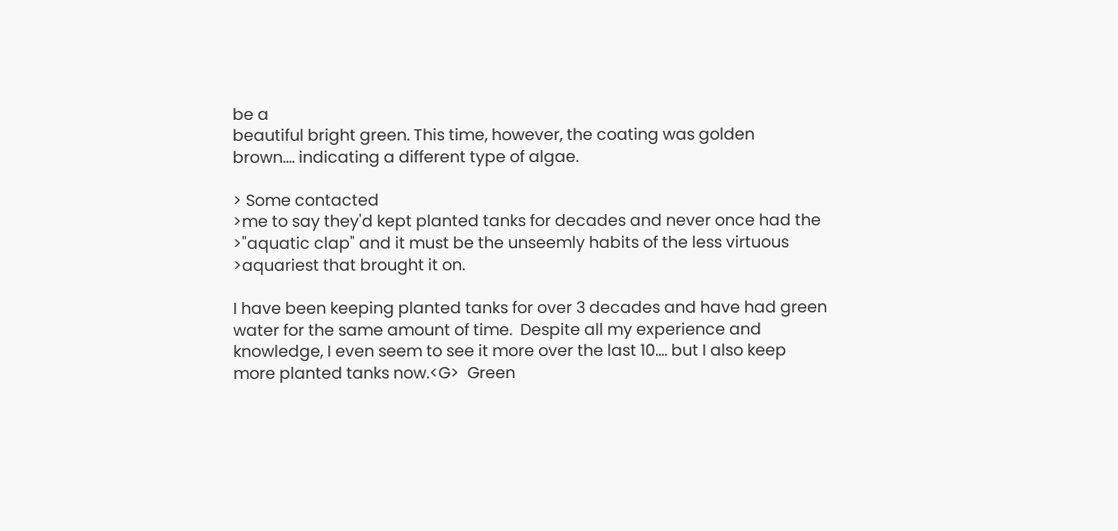be a
beautiful bright green. This time, however, the coating was golden
brown.... indicating a different type of algae.

> Some contacted
>me to say they'd kept planted tanks for decades and never once had the
>"aquatic clap" and it must be the unseemly habits of the less virtuous
>aquariest that brought it on.

I have been keeping planted tanks for over 3 decades and have had green
water for the same amount of time.  Despite all my experience and
knowledge, I even seem to see it more over the last 10.... but I also keep
more planted tanks now.<G>  Green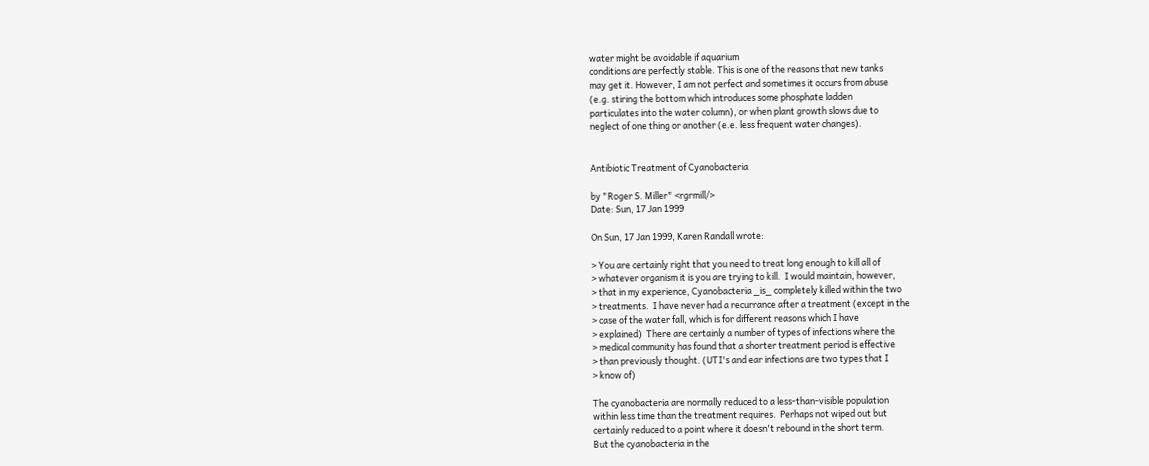water might be avoidable if aquarium
conditions are perfectly stable. This is one of the reasons that new tanks
may get it. However, I am not perfect and sometimes it occurs from abuse
(e.g. stiring the bottom which introduces some phosphate ladden
particulates into the water column), or when plant growth slows due to
neglect of one thing or another (e.e. less frequent water changes).


Antibiotic Treatment of Cyanobacteria

by "Roger S. Miller" <rgrmill/>
Date: Sun, 17 Jan 1999

On Sun, 17 Jan 1999, Karen Randall wrote:

> You are certainly right that you need to treat long enough to kill all of
> whatever organism it is you are trying to kill.  I would maintain, however,
> that in my experience, Cyanobacteria _is_ completely killed within the two
> treatments.  I have never had a recurrance after a treatment (except in the
> case of the water fall, which is for different reasons which I have
> explained)  There are certainly a number of types of infections where the
> medical community has found that a shorter treatment period is effective
> than previously thought. (UTI's and ear infections are two types that I
> know of)

The cyanobacteria are normally reduced to a less-than-visible population
within less time than the treatment requires.  Perhaps not wiped out but
certainly reduced to a point where it doesn't rebound in the short term.
But the cyanobacteria in the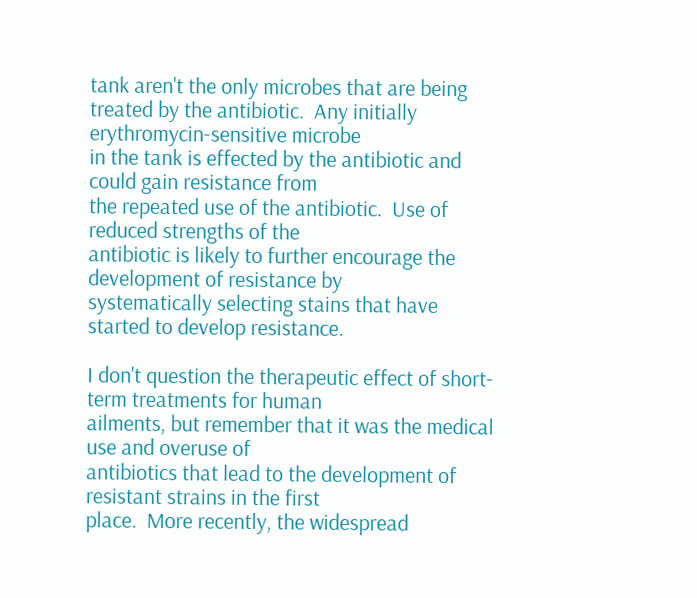tank aren't the only microbes that are being
treated by the antibiotic.  Any initially erythromycin-sensitive microbe
in the tank is effected by the antibiotic and could gain resistance from
the repeated use of the antibiotic.  Use of reduced strengths of the
antibiotic is likely to further encourage the development of resistance by
systematically selecting stains that have started to develop resistance.

I don't question the therapeutic effect of short-term treatments for human
ailments, but remember that it was the medical use and overuse of
antibiotics that lead to the development of resistant strains in the first
place.  More recently, the widespread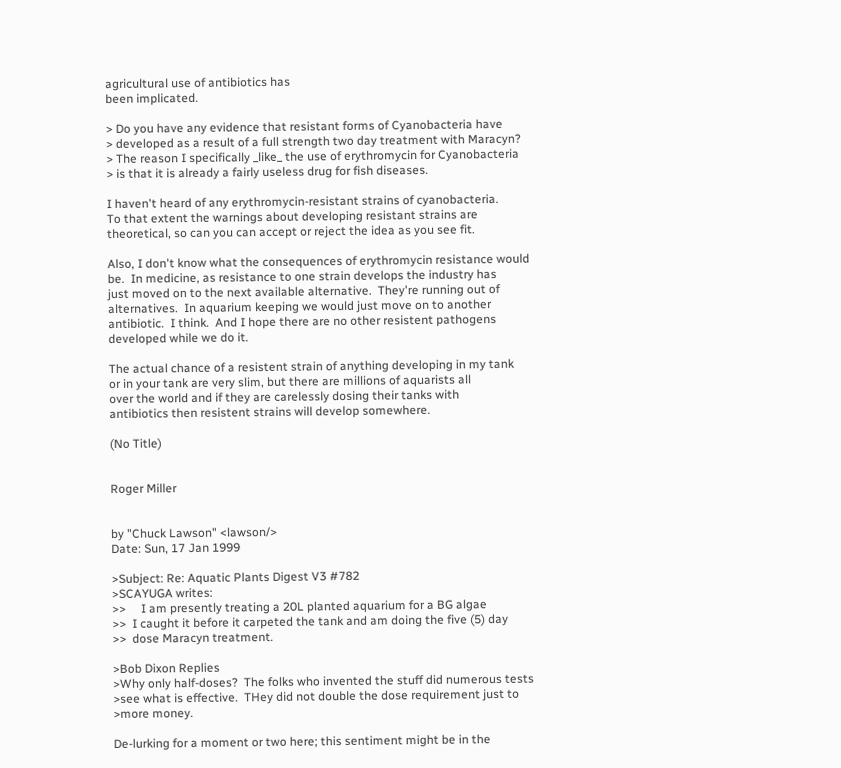agricultural use of antibiotics has
been implicated.

> Do you have any evidence that resistant forms of Cyanobacteria have
> developed as a result of a full strength two day treatment with Maracyn?
> The reason I specifically _like_ the use of erythromycin for Cyanobacteria
> is that it is already a fairly useless drug for fish diseases.

I haven't heard of any erythromycin-resistant strains of cyanobacteria.
To that extent the warnings about developing resistant strains are
theoretical, so can you can accept or reject the idea as you see fit.

Also, I don't know what the consequences of erythromycin resistance would
be.  In medicine, as resistance to one strain develops the industry has
just moved on to the next available alternative.  They're running out of
alternatives.  In aquarium keeping we would just move on to another
antibiotic.  I think.  And I hope there are no other resistent pathogens
developed while we do it.

The actual chance of a resistent strain of anything developing in my tank
or in your tank are very slim, but there are millions of aquarists all
over the world and if they are carelessly dosing their tanks with
antibiotics then resistent strains will develop somewhere.

(No Title)


Roger Miller


by "Chuck Lawson" <lawson/>
Date: Sun, 17 Jan 1999

>Subject: Re: Aquatic Plants Digest V3 #782
>SCAYUGA writes:
>>     I am presently treating a 20L planted aquarium for a BG algae
>>  I caught it before it carpeted the tank and am doing the five (5) day
>>  dose Maracyn treatment.

>Bob Dixon Replies
>Why only half-doses?  The folks who invented the stuff did numerous tests
>see what is effective.  THey did not double the dose requirement just to
>more money.

De-lurking for a moment or two here; this sentiment might be in the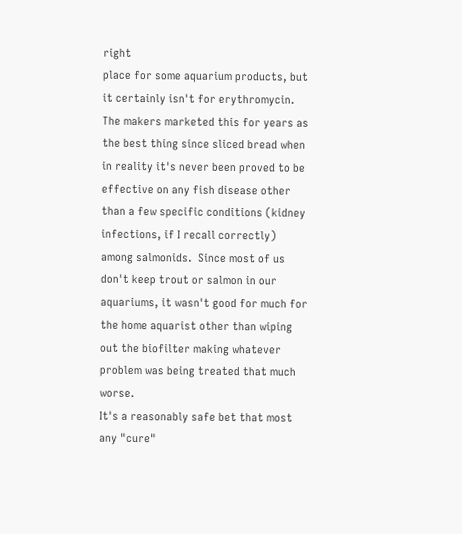right
place for some aquarium products, but it certainly isn't for erythromycin.
The makers marketed this for years as the best thing since sliced bread when
in reality it's never been proved to be effective on any fish disease other
than a few specific conditions (kidney infections, if I recall correctly)
among salmonids.  Since most of us don't keep trout or salmon in our
aquariums, it wasn't good for much for the home aquarist other than wiping
out the biofilter making whatever problem was being treated that much worse.
It's a reasonably safe bet that most any "cure"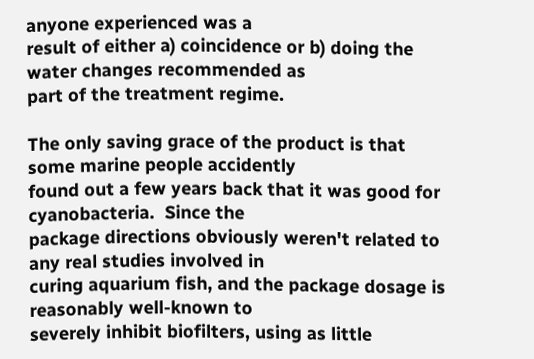anyone experienced was a
result of either a) coincidence or b) doing the water changes recommended as
part of the treatment regime.

The only saving grace of the product is that some marine people accidently
found out a few years back that it was good for cyanobacteria.  Since the
package directions obviously weren't related to any real studies involved in
curing aquarium fish, and the package dosage is reasonably well-known to
severely inhibit biofilters, using as little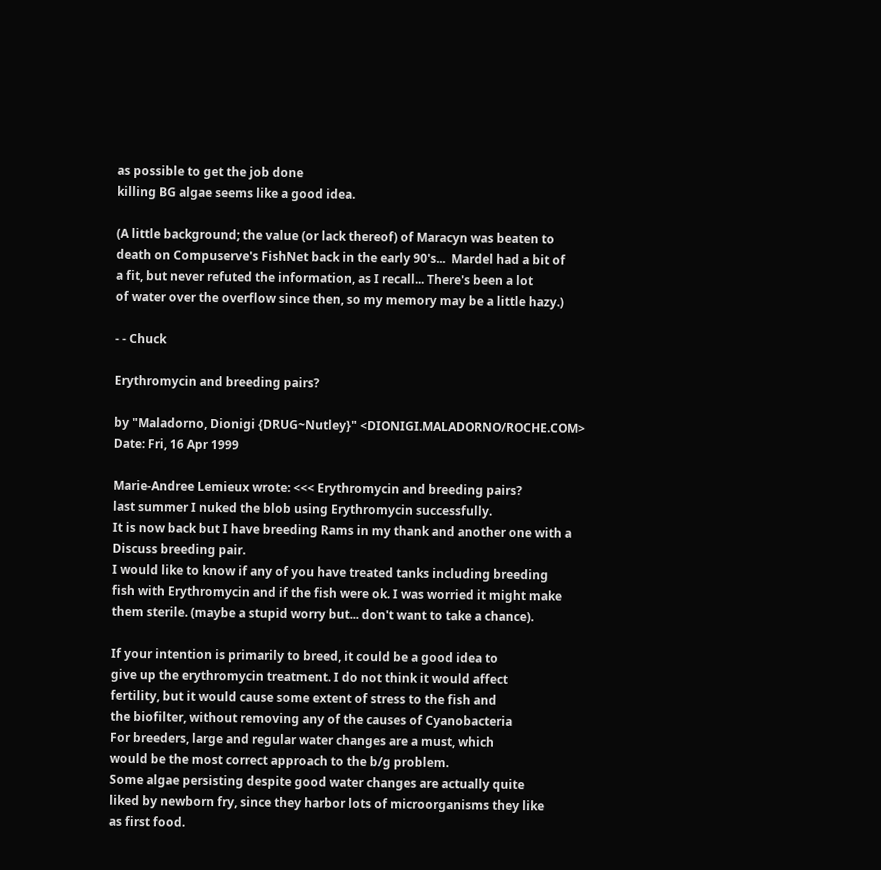as possible to get the job done
killing BG algae seems like a good idea.

(A little background; the value (or lack thereof) of Maracyn was beaten to
death on Compuserve's FishNet back in the early 90's...  Mardel had a bit of
a fit, but never refuted the information, as I recall... There's been a lot
of water over the overflow since then, so my memory may be a little hazy.)

- - Chuck

Erythromycin and breeding pairs?

by "Maladorno, Dionigi {DRUG~Nutley}" <DIONIGI.MALADORNO/ROCHE.COM>
Date: Fri, 16 Apr 1999

Marie-Andree Lemieux wrote: <<< Erythromycin and breeding pairs?
last summer I nuked the blob using Erythromycin successfully.
It is now back but I have breeding Rams in my thank and another one with a
Discuss breeding pair.
I would like to know if any of you have treated tanks including breeding
fish with Erythromycin and if the fish were ok. I was worried it might make
them sterile. (maybe a stupid worry but... don't want to take a chance).

If your intention is primarily to breed, it could be a good idea to
give up the erythromycin treatment. I do not think it would affect
fertility, but it would cause some extent of stress to the fish and
the biofilter, without removing any of the causes of Cyanobacteria
For breeders, large and regular water changes are a must, which
would be the most correct approach to the b/g problem.
Some algae persisting despite good water changes are actually quite
liked by newborn fry, since they harbor lots of microorganisms they like
as first food.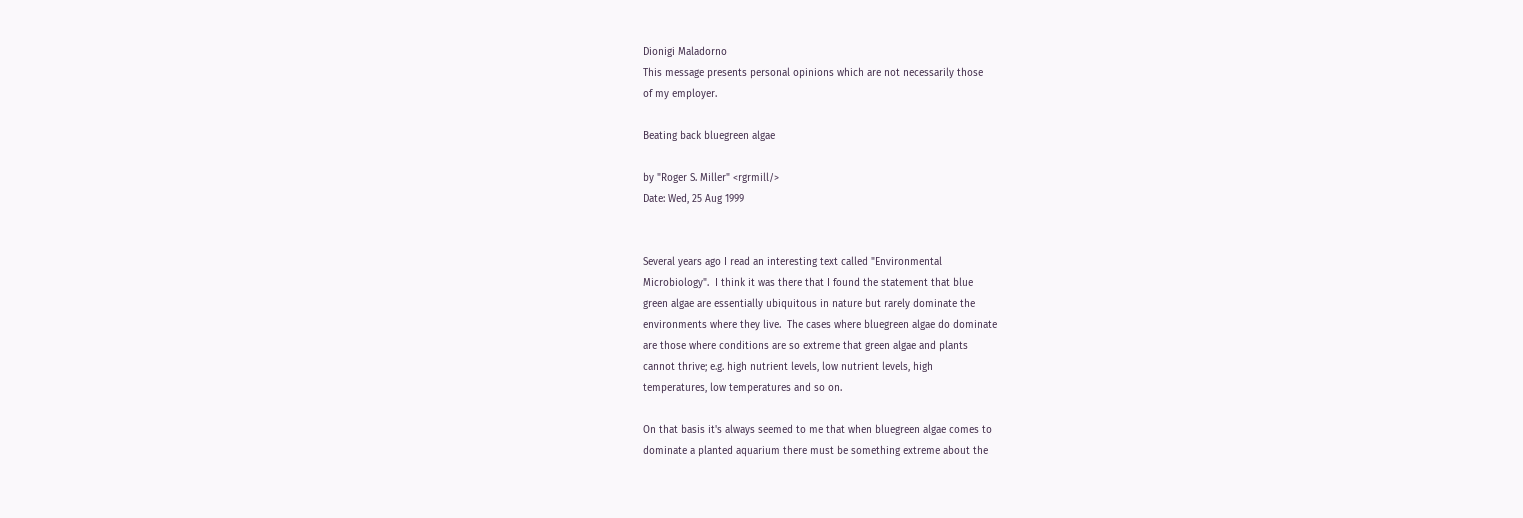Dionigi Maladorno
This message presents personal opinions which are not necessarily those
of my employer.

Beating back bluegreen algae

by "Roger S. Miller" <rgrmill/>
Date: Wed, 25 Aug 1999


Several years ago I read an interesting text called "Environmental
Microbiology".  I think it was there that I found the statement that blue
green algae are essentially ubiquitous in nature but rarely dominate the
environments where they live.  The cases where bluegreen algae do dominate
are those where conditions are so extreme that green algae and plants
cannot thrive; e.g. high nutrient levels, low nutrient levels, high
temperatures, low temperatures and so on.

On that basis it's always seemed to me that when bluegreen algae comes to
dominate a planted aquarium there must be something extreme about the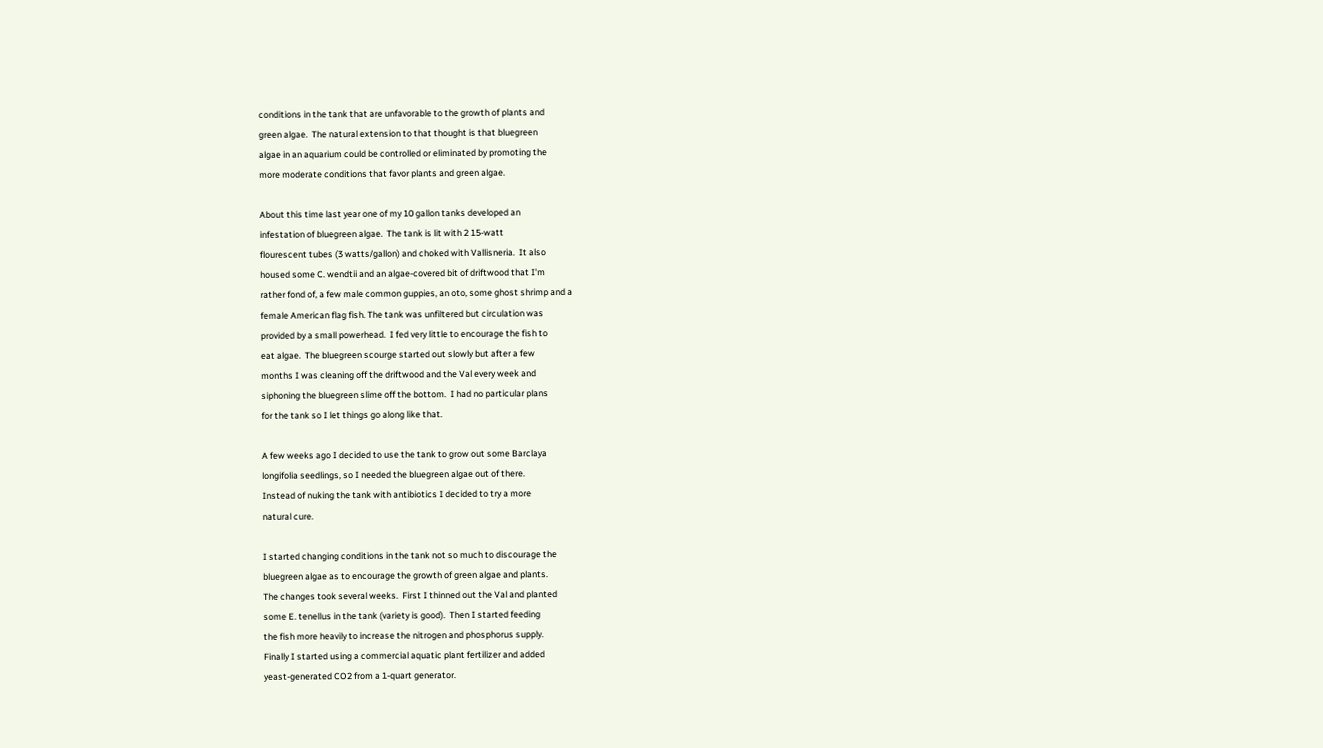conditions in the tank that are unfavorable to the growth of plants and
green algae.  The natural extension to that thought is that bluegreen
algae in an aquarium could be controlled or eliminated by promoting the
more moderate conditions that favor plants and green algae.

About this time last year one of my 10 gallon tanks developed an
infestation of bluegreen algae.  The tank is lit with 2 15-watt
flourescent tubes (3 watts/gallon) and choked with Vallisneria.  It also
housed some C. wendtii and an algae-covered bit of driftwood that I'm
rather fond of, a few male common guppies, an oto, some ghost shrimp and a
female American flag fish. The tank was unfiltered but circulation was
provided by a small powerhead.  I fed very little to encourage the fish to
eat algae.  The bluegreen scourge started out slowly but after a few
months I was cleaning off the driftwood and the Val every week and
siphoning the bluegreen slime off the bottom.  I had no particular plans
for the tank so I let things go along like that.

A few weeks ago I decided to use the tank to grow out some Barclaya
longifolia seedlings, so I needed the bluegreen algae out of there.
Instead of nuking the tank with antibiotics I decided to try a more
natural cure.

I started changing conditions in the tank not so much to discourage the
bluegreen algae as to encourage the growth of green algae and plants.
The changes took several weeks.  First I thinned out the Val and planted
some E. tenellus in the tank (variety is good).  Then I started feeding
the fish more heavily to increase the nitrogen and phosphorus supply.
Finally I started using a commercial aquatic plant fertilizer and added
yeast-generated CO2 from a 1-quart generator.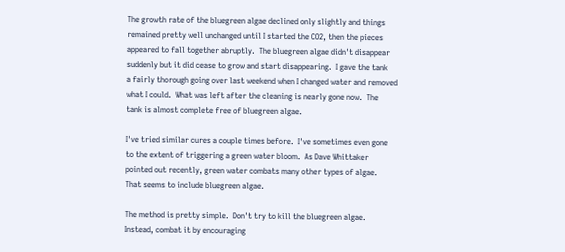The growth rate of the bluegreen algae declined only slightly and things
remained pretty well unchanged until I started the CO2, then the pieces
appeared to fall together abruptly.  The bluegreen algae didn't disappear
suddenly but it did cease to grow and start disappearing.  I gave the tank
a fairly thorough going over last weekend when I changed water and removed
what I could.  What was left after the cleaning is nearly gone now.  The
tank is almost complete free of bluegreen algae.

I've tried similar cures a couple times before.  I've sometimes even gone
to the extent of triggering a green water bloom.  As Dave Whittaker
pointed out recently, green water combats many other types of algae.
That seems to include bluegreen algae.

The method is pretty simple.  Don't try to kill the bluegreen algae.
Instead, combat it by encouraging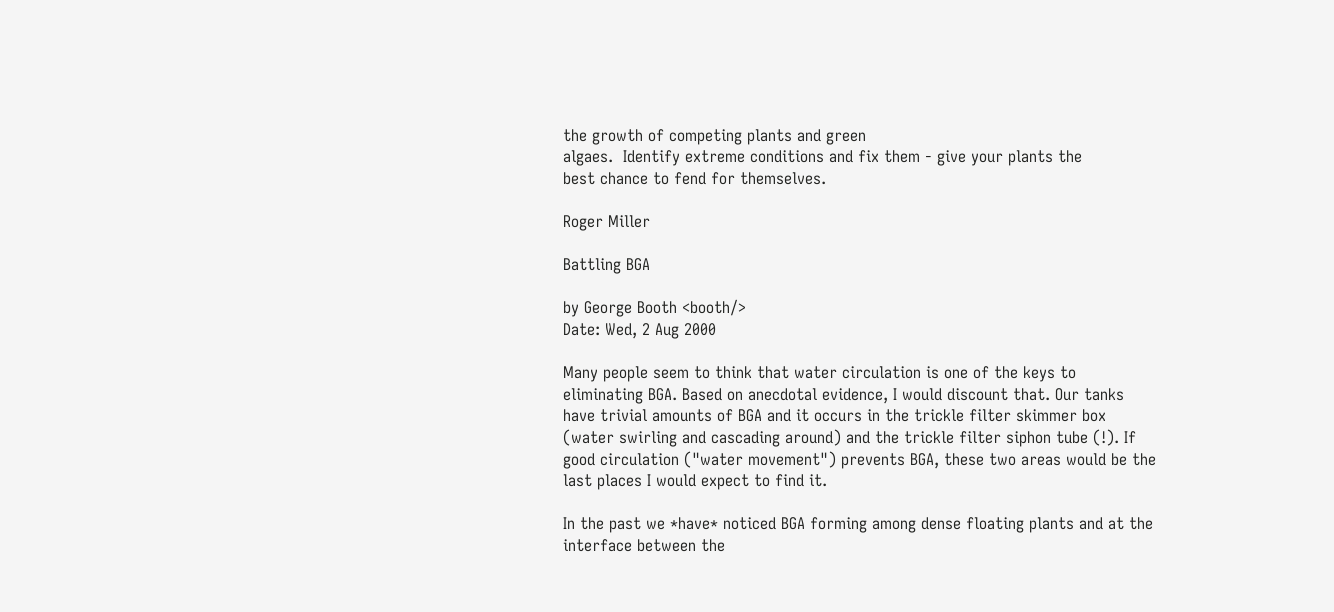the growth of competing plants and green
algaes.  Identify extreme conditions and fix them - give your plants the
best chance to fend for themselves.

Roger Miller

Battling BGA

by George Booth <booth/>
Date: Wed, 2 Aug 2000

Many people seem to think that water circulation is one of the keys to
eliminating BGA. Based on anecdotal evidence, I would discount that. Our tanks
have trivial amounts of BGA and it occurs in the trickle filter skimmer box
(water swirling and cascading around) and the trickle filter siphon tube (!). If
good circulation ("water movement") prevents BGA, these two areas would be the
last places I would expect to find it.

In the past we *have* noticed BGA forming among dense floating plants and at the
interface between the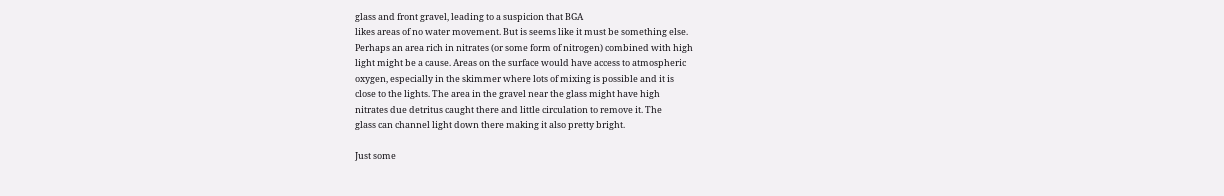glass and front gravel, leading to a suspicion that BGA
likes areas of no water movement. But is seems like it must be something else.
Perhaps an area rich in nitrates (or some form of nitrogen) combined with high
light might be a cause. Areas on the surface would have access to atmospheric
oxygen, especially in the skimmer where lots of mixing is possible and it is
close to the lights. The area in the gravel near the glass might have high
nitrates due detritus caught there and little circulation to remove it. The
glass can channel light down there making it also pretty bright.

Just some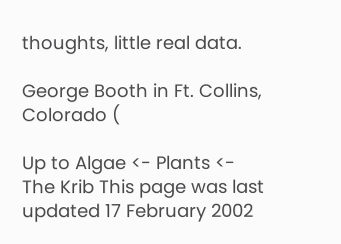thoughts, little real data.

George Booth in Ft. Collins, Colorado (

Up to Algae <- Plants <- The Krib This page was last updated 17 February 2002